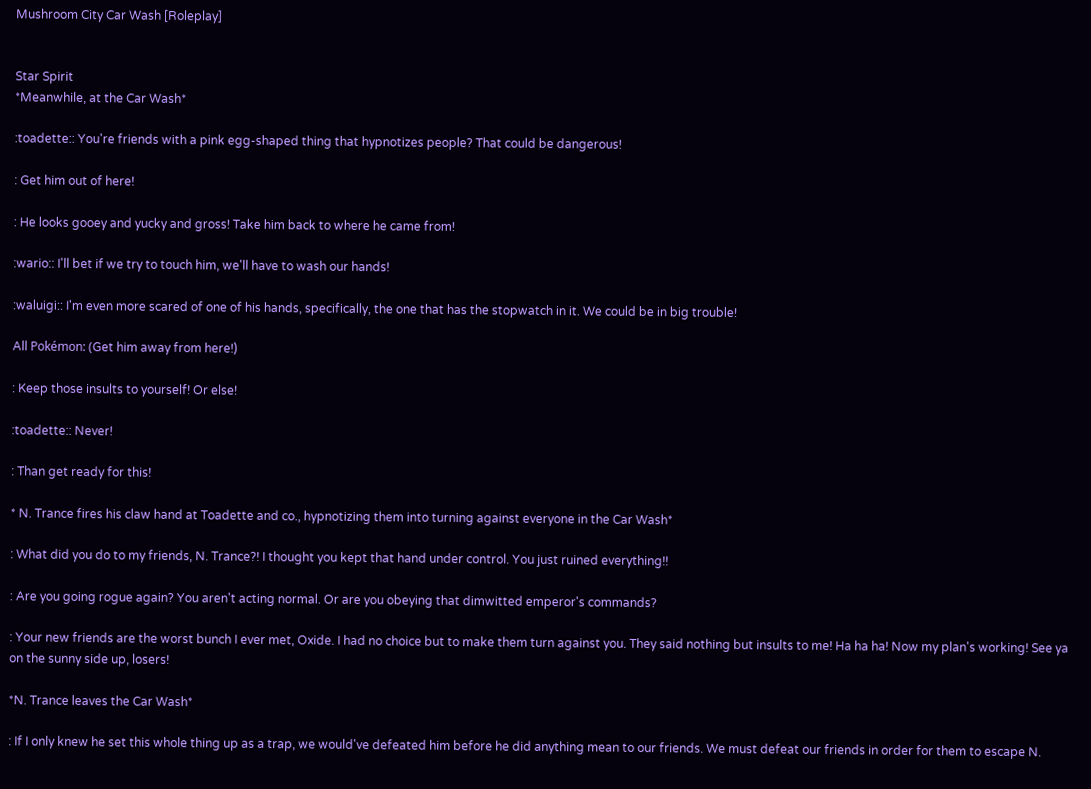Mushroom City Car Wash [Roleplay]


Star Spirit
*Meanwhile, at the Car Wash*

:toadette:: You're friends with a pink egg-shaped thing that hypnotizes people? That could be dangerous!

: Get him out of here!

: He looks gooey and yucky and gross! Take him back to where he came from!

:wario:: I'll bet if we try to touch him, we'll have to wash our hands!

:waluigi:: I'm even more scared of one of his hands, specifically, the one that has the stopwatch in it. We could be in big trouble!

All Pokémon: (Get him away from here!)

: Keep those insults to yourself! Or else!

:toadette:: Never!

: Than get ready for this!

* N. Trance fires his claw hand at Toadette and co., hypnotizing them into turning against everyone in the Car Wash*

: What did you do to my friends, N. Trance?! I thought you kept that hand under control. You just ruined everything!!

: Are you going rogue again? You aren't acting normal. Or are you obeying that dimwitted emperor's commands?

: Your new friends are the worst bunch I ever met, Oxide. I had no choice but to make them turn against you. They said nothing but insults to me! Ha ha ha! Now my plan's working! See ya on the sunny side up, losers!

*N. Trance leaves the Car Wash*

: If I only knew he set this whole thing up as a trap, we would've defeated him before he did anything mean to our friends. We must defeat our friends in order for them to escape N.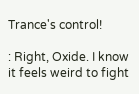Trance's control!

: Right, Oxide. I know it feels weird to fight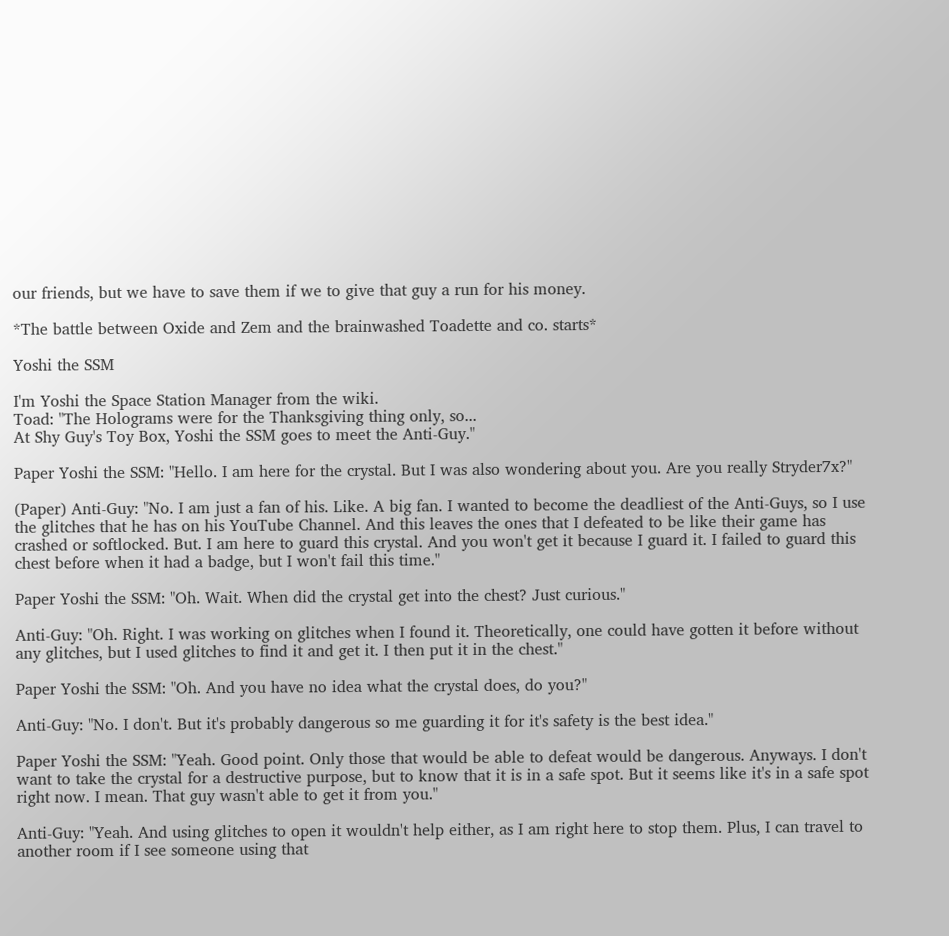our friends, but we have to save them if we to give that guy a run for his money.

*The battle between Oxide and Zem and the brainwashed Toadette and co. starts*

Yoshi the SSM

I'm Yoshi the Space Station Manager from the wiki.
Toad: "The Holograms were for the Thanksgiving thing only, so...
At Shy Guy's Toy Box, Yoshi the SSM goes to meet the Anti-Guy."

Paper Yoshi the SSM: "Hello. I am here for the crystal. But I was also wondering about you. Are you really Stryder7x?"

(Paper) Anti-Guy: "No. I am just a fan of his. Like. A big fan. I wanted to become the deadliest of the Anti-Guys, so I use the glitches that he has on his YouTube Channel. And this leaves the ones that I defeated to be like their game has crashed or softlocked. But. I am here to guard this crystal. And you won't get it because I guard it. I failed to guard this chest before when it had a badge, but I won't fail this time."

Paper Yoshi the SSM: "Oh. Wait. When did the crystal get into the chest? Just curious."

Anti-Guy: "Oh. Right. I was working on glitches when I found it. Theoretically, one could have gotten it before without any glitches, but I used glitches to find it and get it. I then put it in the chest."

Paper Yoshi the SSM: "Oh. And you have no idea what the crystal does, do you?"

Anti-Guy: "No. I don't. But it's probably dangerous so me guarding it for it's safety is the best idea."

Paper Yoshi the SSM: "Yeah. Good point. Only those that would be able to defeat would be dangerous. Anyways. I don't want to take the crystal for a destructive purpose, but to know that it is in a safe spot. But it seems like it's in a safe spot right now. I mean. That guy wasn't able to get it from you."

Anti-Guy: "Yeah. And using glitches to open it wouldn't help either, as I am right here to stop them. Plus, I can travel to another room if I see someone using that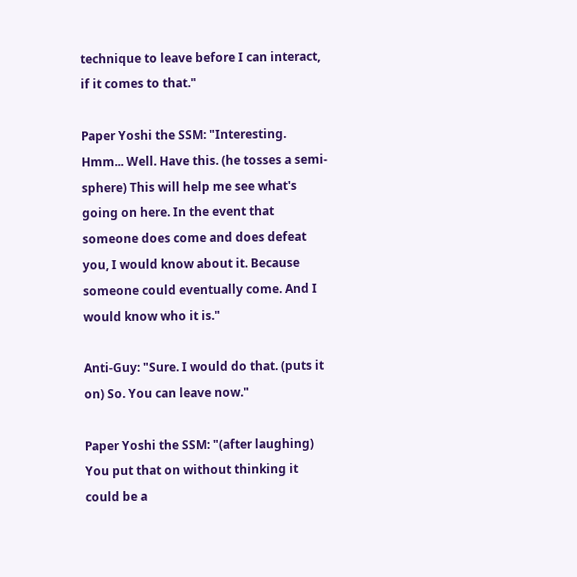technique to leave before I can interact, if it comes to that."

Paper Yoshi the SSM: "Interesting. Hmm... Well. Have this. (he tosses a semi-sphere) This will help me see what's going on here. In the event that someone does come and does defeat you, I would know about it. Because someone could eventually come. And I would know who it is."

Anti-Guy: "Sure. I would do that. (puts it on) So. You can leave now."

Paper Yoshi the SSM: "(after laughing) You put that on without thinking it could be a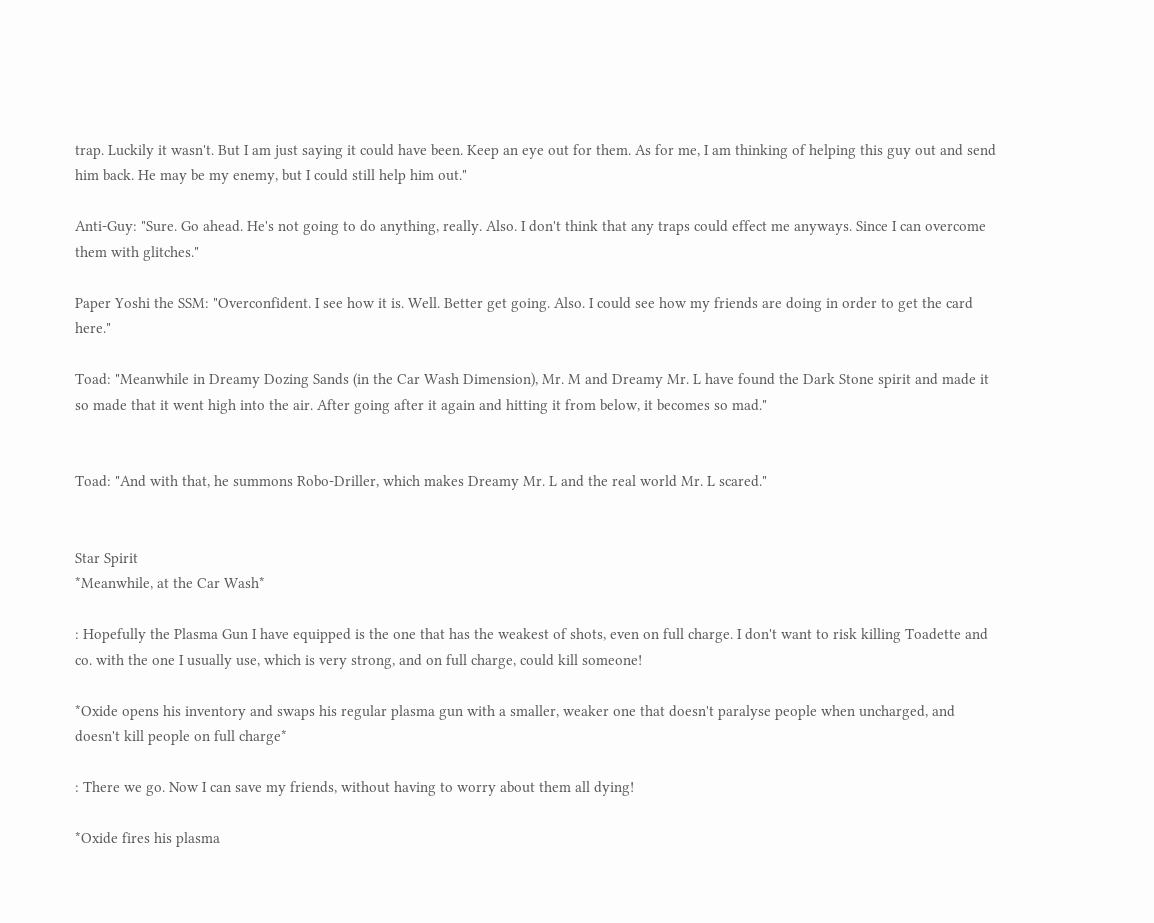trap. Luckily it wasn't. But I am just saying it could have been. Keep an eye out for them. As for me, I am thinking of helping this guy out and send him back. He may be my enemy, but I could still help him out."

Anti-Guy: "Sure. Go ahead. He's not going to do anything, really. Also. I don't think that any traps could effect me anyways. Since I can overcome them with glitches."

Paper Yoshi the SSM: "Overconfident. I see how it is. Well. Better get going. Also. I could see how my friends are doing in order to get the card here."

Toad: "Meanwhile in Dreamy Dozing Sands (in the Car Wash Dimension), Mr. M and Dreamy Mr. L have found the Dark Stone spirit and made it so made that it went high into the air. After going after it again and hitting it from below, it becomes so mad."


Toad: "And with that, he summons Robo-Driller, which makes Dreamy Mr. L and the real world Mr. L scared."


Star Spirit
*Meanwhile, at the Car Wash*

: Hopefully the Plasma Gun I have equipped is the one that has the weakest of shots, even on full charge. I don't want to risk killing Toadette and co. with the one I usually use, which is very strong, and on full charge, could kill someone!

*Oxide opens his inventory and swaps his regular plasma gun with a smaller, weaker one that doesn't paralyse people when uncharged, and doesn't kill people on full charge*

: There we go. Now I can save my friends, without having to worry about them all dying!

*Oxide fires his plasma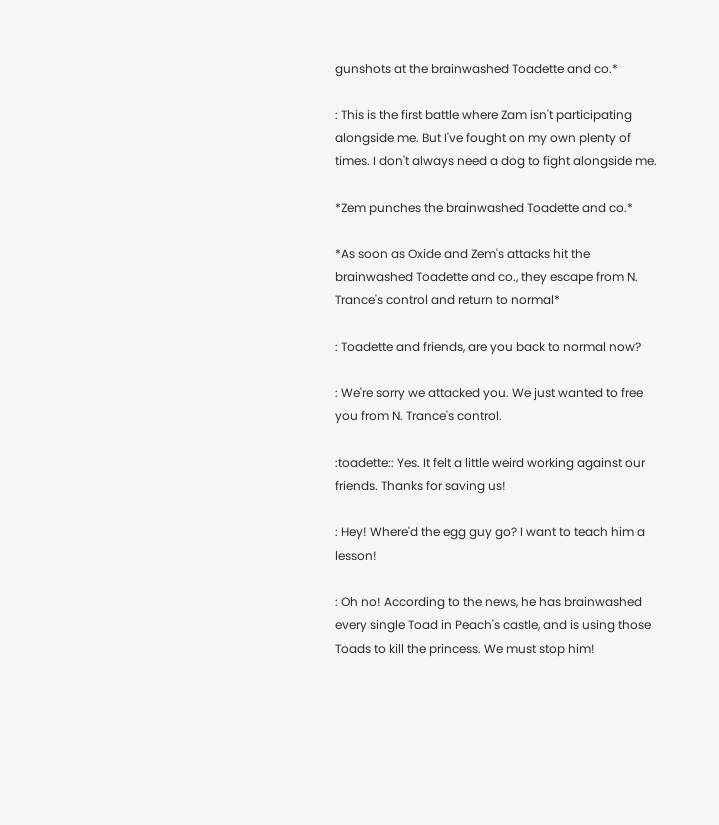gunshots at the brainwashed Toadette and co.*

: This is the first battle where Zam isn't participating alongside me. But I've fought on my own plenty of times. I don't always need a dog to fight alongside me.

*Zem punches the brainwashed Toadette and co.*

*As soon as Oxide and Zem's attacks hit the brainwashed Toadette and co., they escape from N. Trance's control and return to normal*

: Toadette and friends, are you back to normal now?

: We're sorry we attacked you. We just wanted to free you from N. Trance's control.

:toadette:: Yes. It felt a little weird working against our friends. Thanks for saving us!

: Hey! Where'd the egg guy go? I want to teach him a lesson!

: Oh no! According to the news, he has brainwashed every single Toad in Peach's castle, and is using those Toads to kill the princess. We must stop him!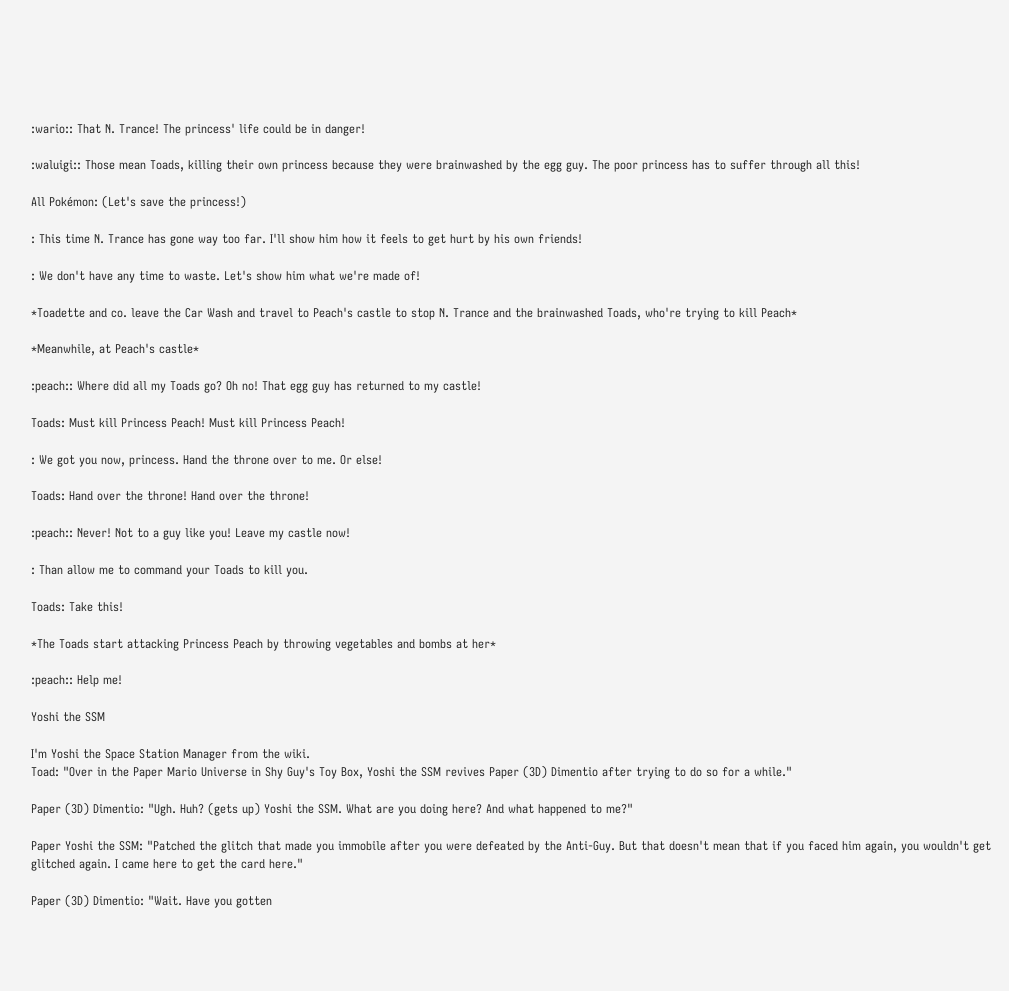:wario:: That N. Trance! The princess' life could be in danger!

:waluigi:: Those mean Toads, killing their own princess because they were brainwashed by the egg guy. The poor princess has to suffer through all this!

All Pokémon: (Let's save the princess!)

: This time N. Trance has gone way too far. I'll show him how it feels to get hurt by his own friends!

: We don't have any time to waste. Let's show him what we're made of!

*Toadette and co. leave the Car Wash and travel to Peach's castle to stop N. Trance and the brainwashed Toads, who're trying to kill Peach*

*Meanwhile, at Peach's castle*

:peach:: Where did all my Toads go? Oh no! That egg guy has returned to my castle!

Toads: Must kill Princess Peach! Must kill Princess Peach!

: We got you now, princess. Hand the throne over to me. Or else!

Toads: Hand over the throne! Hand over the throne!

:peach:: Never! Not to a guy like you! Leave my castle now!

: Than allow me to command your Toads to kill you.

Toads: Take this!

*The Toads start attacking Princess Peach by throwing vegetables and bombs at her*

:peach:: Help me!

Yoshi the SSM

I'm Yoshi the Space Station Manager from the wiki.
Toad: "Over in the Paper Mario Universe in Shy Guy's Toy Box, Yoshi the SSM revives Paper (3D) Dimentio after trying to do so for a while."

Paper (3D) Dimentio: "Ugh. Huh? (gets up) Yoshi the SSM. What are you doing here? And what happened to me?"

Paper Yoshi the SSM: "Patched the glitch that made you immobile after you were defeated by the Anti-Guy. But that doesn't mean that if you faced him again, you wouldn't get glitched again. I came here to get the card here."

Paper (3D) Dimentio: "Wait. Have you gotten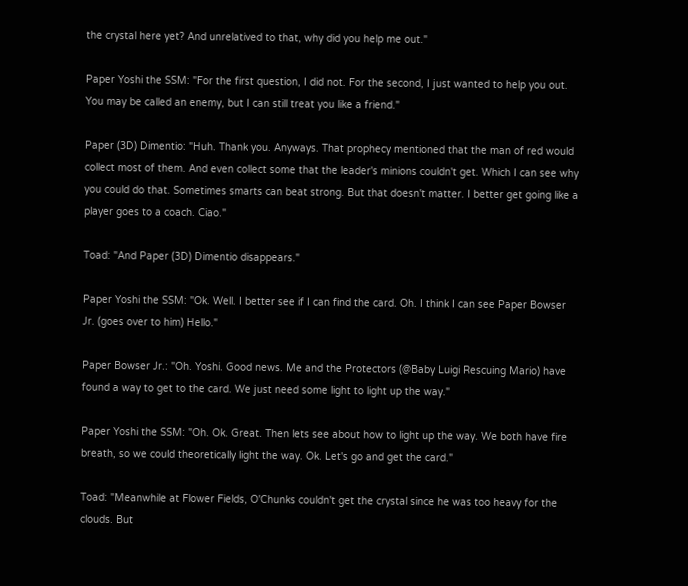the crystal here yet? And unrelatived to that, why did you help me out."

Paper Yoshi the SSM: "For the first question, I did not. For the second, I just wanted to help you out. You may be called an enemy, but I can still treat you like a friend."

Paper (3D) Dimentio: "Huh. Thank you. Anyways. That prophecy mentioned that the man of red would collect most of them. And even collect some that the leader's minions couldn't get. Which I can see why you could do that. Sometimes smarts can beat strong. But that doesn't matter. I better get going like a player goes to a coach. Ciao."

Toad: "And Paper (3D) Dimentio disappears."

Paper Yoshi the SSM: "Ok. Well. I better see if I can find the card. Oh. I think I can see Paper Bowser Jr. (goes over to him) Hello."

Paper Bowser Jr.: "Oh. Yoshi. Good news. Me and the Protectors (@Baby Luigi Rescuing Mario) have found a way to get to the card. We just need some light to light up the way."

Paper Yoshi the SSM: "Oh. Ok. Great. Then lets see about how to light up the way. We both have fire breath, so we could theoretically light the way. Ok. Let's go and get the card."

Toad: "Meanwhile at Flower Fields, O'Chunks couldn't get the crystal since he was too heavy for the clouds. But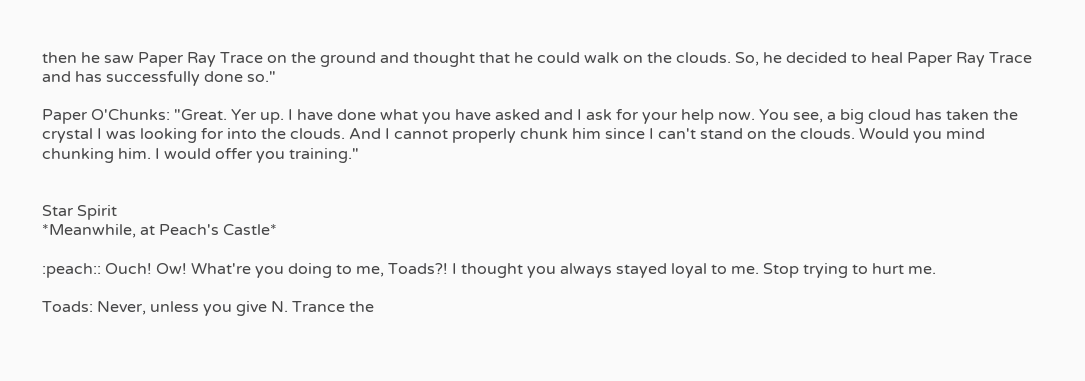then he saw Paper Ray Trace on the ground and thought that he could walk on the clouds. So, he decided to heal Paper Ray Trace and has successfully done so."

Paper O'Chunks: "Great. Yer up. I have done what you have asked and I ask for your help now. You see, a big cloud has taken the crystal I was looking for into the clouds. And I cannot properly chunk him since I can't stand on the clouds. Would you mind chunking him. I would offer you training."


Star Spirit
*Meanwhile, at Peach's Castle*

:peach:: Ouch! Ow! What're you doing to me, Toads?! I thought you always stayed loyal to me. Stop trying to hurt me.

Toads: Never, unless you give N. Trance the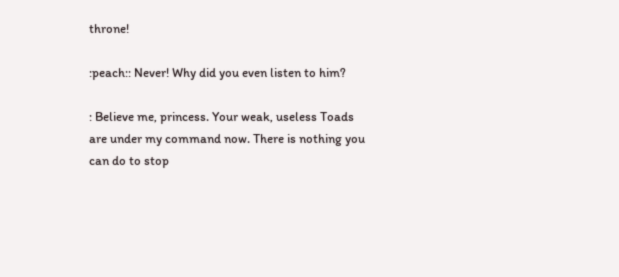throne!

:peach:: Never! Why did you even listen to him?

: Believe me, princess. Your weak, useless Toads are under my command now. There is nothing you can do to stop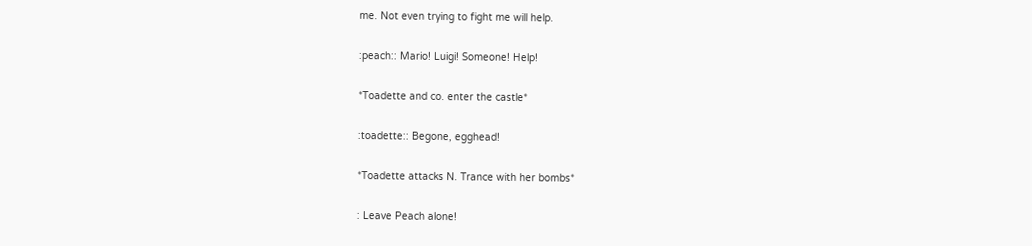me. Not even trying to fight me will help.

:peach:: Mario! Luigi! Someone! Help!

*Toadette and co. enter the castle*

:toadette:: Begone, egghead!

*Toadette attacks N. Trance with her bombs*

: Leave Peach alone!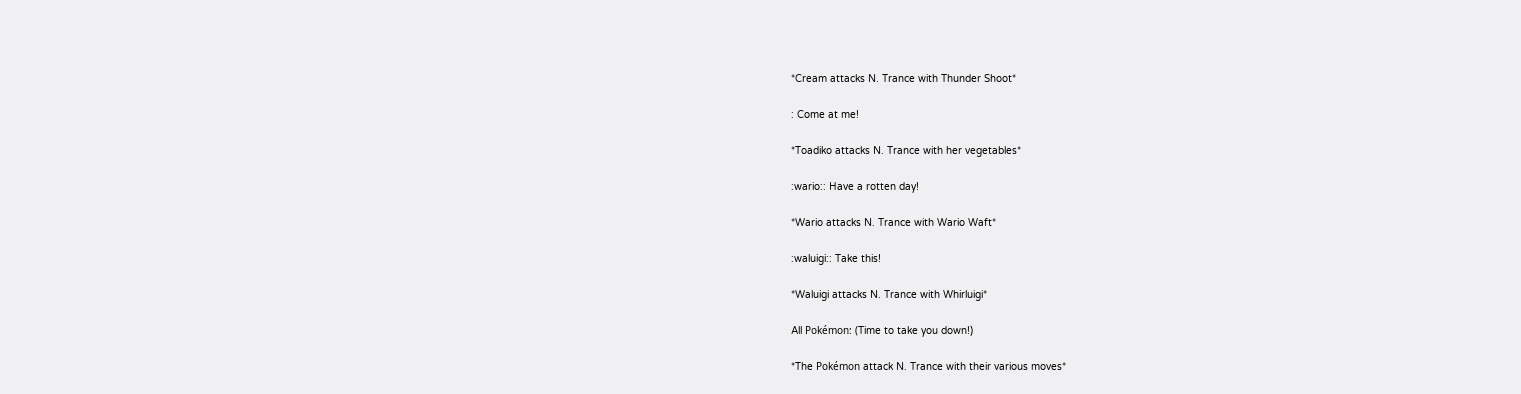*Cream attacks N. Trance with Thunder Shoot*

: Come at me!

*Toadiko attacks N. Trance with her vegetables*

:wario:: Have a rotten day!

*Wario attacks N. Trance with Wario Waft*

:waluigi:: Take this!

*Waluigi attacks N. Trance with Whirluigi*

All Pokémon: (Time to take you down!)

*The Pokémon attack N. Trance with their various moves*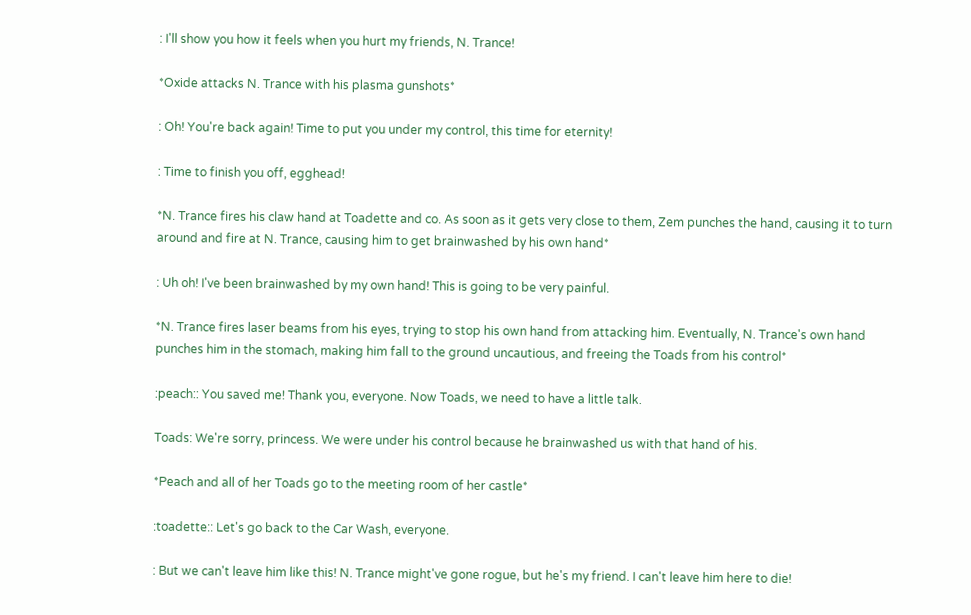: I'll show you how it feels when you hurt my friends, N. Trance!

*Oxide attacks N. Trance with his plasma gunshots*

: Oh! You're back again! Time to put you under my control, this time for eternity!

: Time to finish you off, egghead!

*N. Trance fires his claw hand at Toadette and co. As soon as it gets very close to them, Zem punches the hand, causing it to turn around and fire at N. Trance, causing him to get brainwashed by his own hand*

: Uh oh! I've been brainwashed by my own hand! This is going to be very painful.

*N. Trance fires laser beams from his eyes, trying to stop his own hand from attacking him. Eventually, N. Trance's own hand punches him in the stomach, making him fall to the ground uncautious, and freeing the Toads from his control*

:peach:: You saved me! Thank you, everyone. Now Toads, we need to have a little talk.

Toads: We're sorry, princess. We were under his control because he brainwashed us with that hand of his.

*Peach and all of her Toads go to the meeting room of her castle*

:toadette:: Let's go back to the Car Wash, everyone.

: But we can't leave him like this! N. Trance might've gone rogue, but he's my friend. I can't leave him here to die!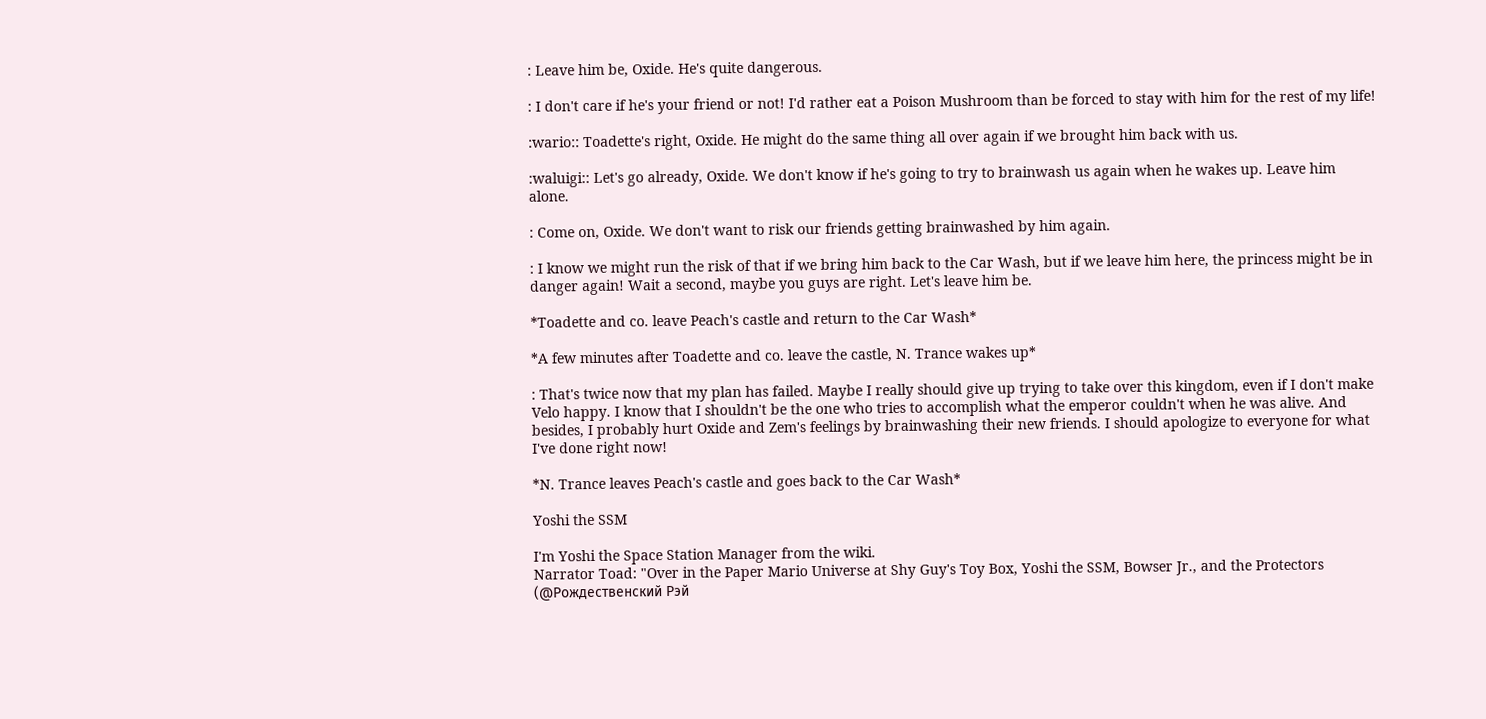: Leave him be, Oxide. He's quite dangerous.

: I don't care if he's your friend or not! I'd rather eat a Poison Mushroom than be forced to stay with him for the rest of my life!

:wario:: Toadette's right, Oxide. He might do the same thing all over again if we brought him back with us.

:waluigi:: Let's go already, Oxide. We don't know if he's going to try to brainwash us again when he wakes up. Leave him alone.

: Come on, Oxide. We don't want to risk our friends getting brainwashed by him again.

: I know we might run the risk of that if we bring him back to the Car Wash, but if we leave him here, the princess might be in danger again! Wait a second, maybe you guys are right. Let's leave him be.

*Toadette and co. leave Peach's castle and return to the Car Wash*

*A few minutes after Toadette and co. leave the castle, N. Trance wakes up*

: That's twice now that my plan has failed. Maybe I really should give up trying to take over this kingdom, even if I don't make Velo happy. I know that I shouldn't be the one who tries to accomplish what the emperor couldn't when he was alive. And besides, I probably hurt Oxide and Zem's feelings by brainwashing their new friends. I should apologize to everyone for what I've done right now!

*N. Trance leaves Peach's castle and goes back to the Car Wash*

Yoshi the SSM

I'm Yoshi the Space Station Manager from the wiki.
Narrator Toad: "Over in the Paper Mario Universe at Shy Guy's Toy Box, Yoshi the SSM, Bowser Jr., and the Protectors (@Рождественский Рэй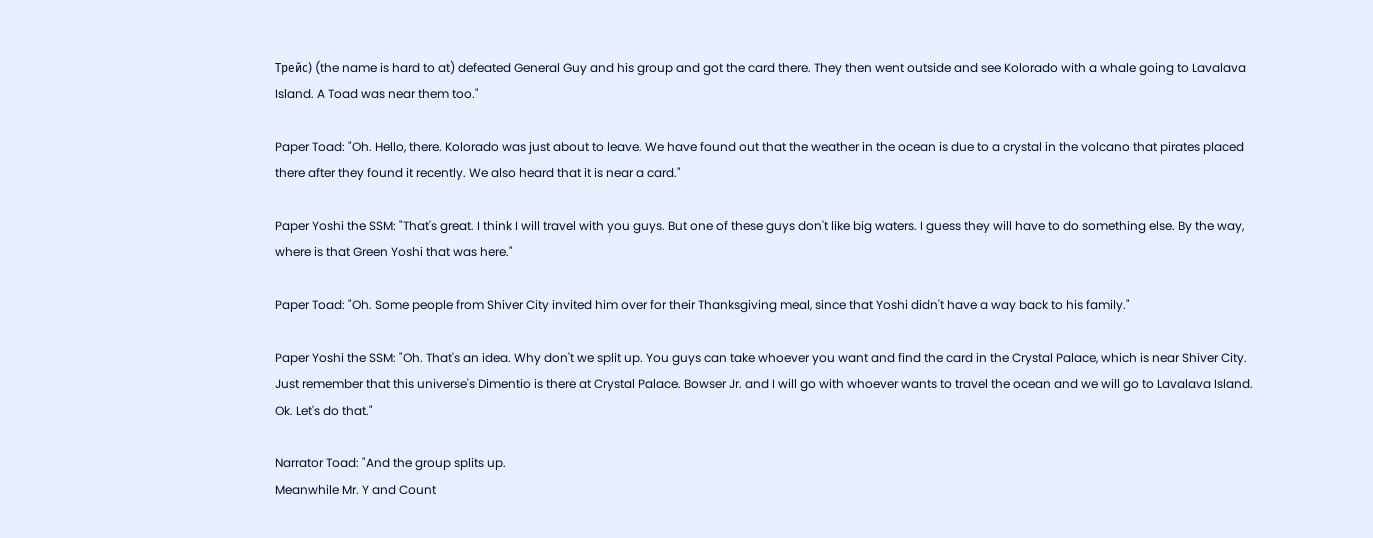Трейс) (the name is hard to at) defeated General Guy and his group and got the card there. They then went outside and see Kolorado with a whale going to Lavalava Island. A Toad was near them too."

Paper Toad: "Oh. Hello, there. Kolorado was just about to leave. We have found out that the weather in the ocean is due to a crystal in the volcano that pirates placed there after they found it recently. We also heard that it is near a card."

Paper Yoshi the SSM: "That's great. I think I will travel with you guys. But one of these guys don't like big waters. I guess they will have to do something else. By the way, where is that Green Yoshi that was here."

Paper Toad: "Oh. Some people from Shiver City invited him over for their Thanksgiving meal, since that Yoshi didn't have a way back to his family."

Paper Yoshi the SSM: "Oh. That's an idea. Why don't we split up. You guys can take whoever you want and find the card in the Crystal Palace, which is near Shiver City. Just remember that this universe's Dimentio is there at Crystal Palace. Bowser Jr. and I will go with whoever wants to travel the ocean and we will go to Lavalava Island. Ok. Let's do that."

Narrator Toad: "And the group splits up.
Meanwhile Mr. Y and Count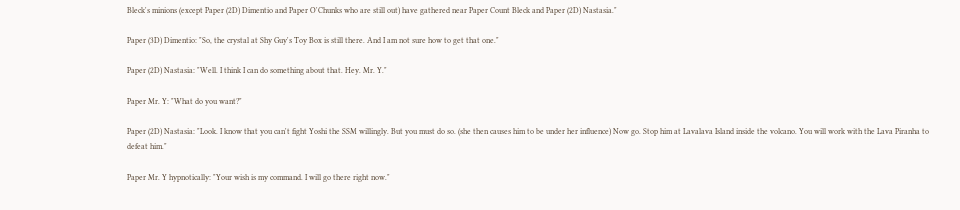Bleck's minions (except Paper (2D) Dimentio and Paper O'Chunks who are still out) have gathered near Paper Count Bleck and Paper (2D) Nastasia."

Paper (3D) Dimentio: "So, the crystal at Shy Guy's Toy Box is still there. And I am not sure how to get that one."

Paper (2D) Nastasia: "Well. I think I can do something about that. Hey. Mr. Y."

Paper Mr. Y: "What do you want?"

Paper (2D) Nastasia: "Look. I know that you can't fight Yoshi the SSM willingly. But you must do so. (she then causes him to be under her influence) Now go. Stop him at Lavalava Island inside the volcano. You will work with the Lava Piranha to defeat him."

Paper Mr. Y hypnotically: "Your wish is my command. I will go there right now."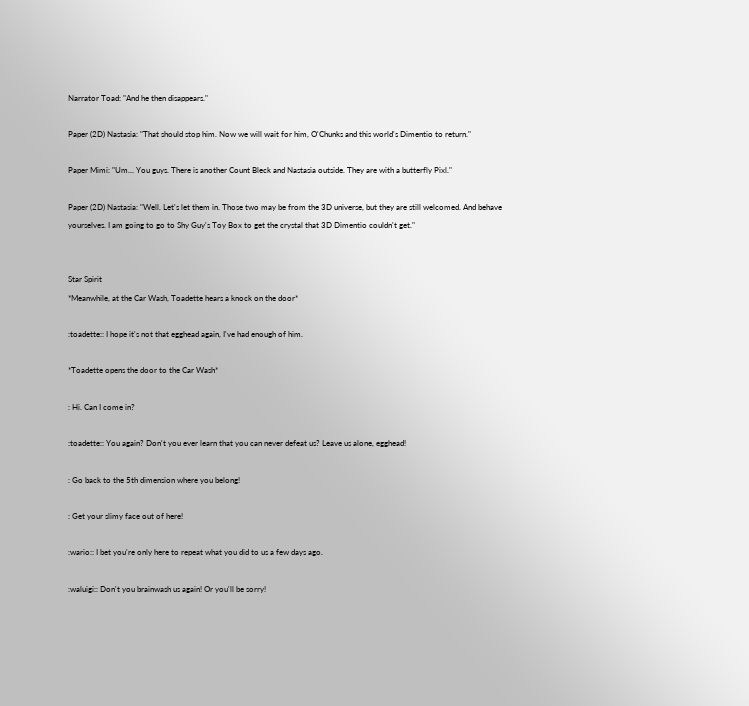Narrator Toad: "And he then disappears."

Paper (2D) Nastasia: "That should stop him. Now we will wait for him, O'Chunks and this world's Dimentio to return."

Paper Mimi: "Um... You guys. There is another Count Bleck and Nastasia outside. They are with a butterfly Pixl."

Paper (2D) Nastasia: "Well. Let's let them in. Those two may be from the 3D universe, but they are still welcomed. And behave yourselves. I am going to go to Shy Guy's Toy Box to get the crystal that 3D Dimentio couldn't get."


Star Spirit
*Meanwhile, at the Car Wash, Toadette hears a knock on the door*

:toadette:: I hope it's not that egghead again, I've had enough of him.

*Toadette opens the door to the Car Wash*

: Hi. Can I come in?

:toadette:: You again? Don't you ever learn that you can never defeat us? Leave us alone, egghead!

: Go back to the 5th dimension where you belong!

: Get your slimy face out of here!

:wario:: I bet you're only here to repeat what you did to us a few days ago.

:waluigi:: Don't you brainwash us again! Or you'll be sorry!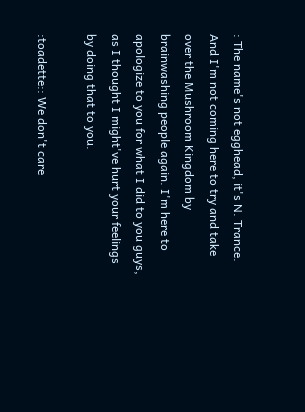: The name's not egghead, it's N. Trance. And I'm not coming here to try and take over the Mushroom Kingdom by brainwashing people again. I'm here to apologize to you for what I did to you guys, as I thought I might've hurt your feelings by doing that to you.

:toadette:: We don't care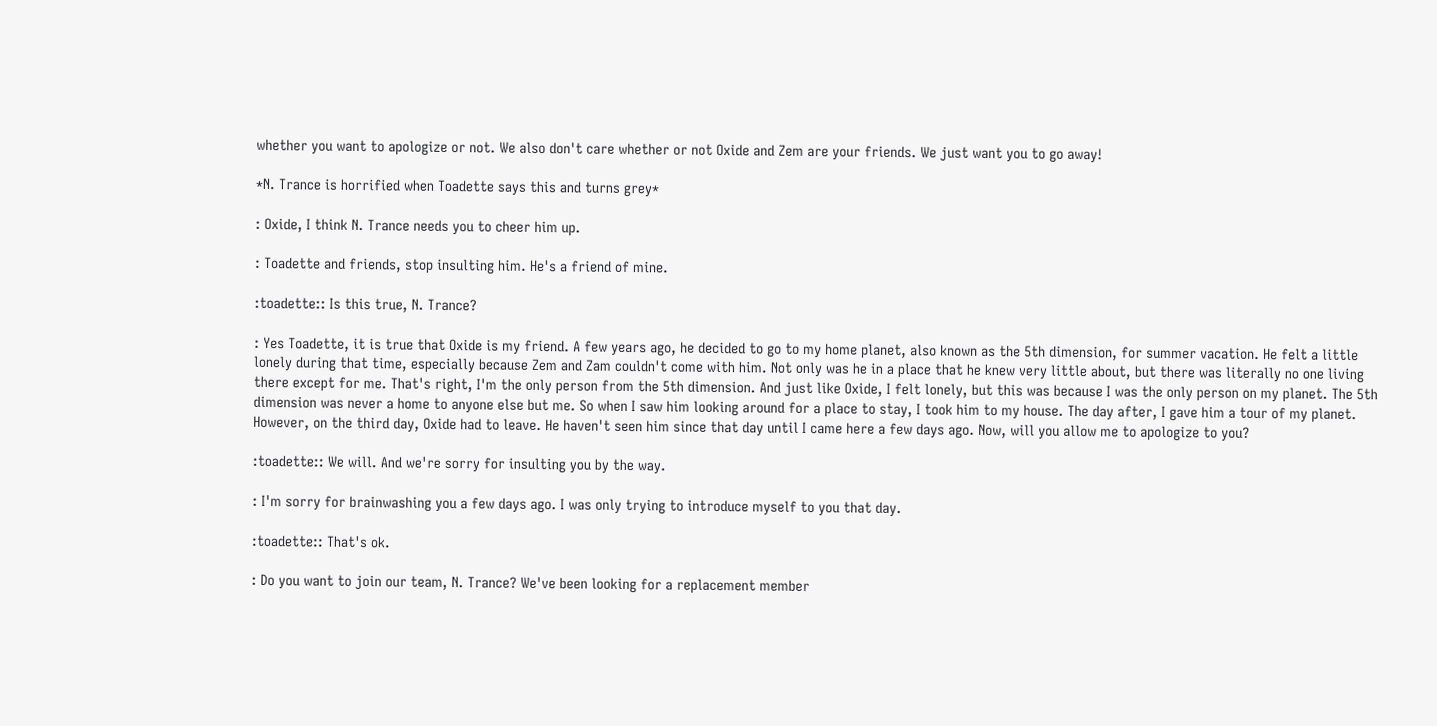whether you want to apologize or not. We also don't care whether or not Oxide and Zem are your friends. We just want you to go away!

*N. Trance is horrified when Toadette says this and turns grey*

: Oxide, I think N. Trance needs you to cheer him up.

: Toadette and friends, stop insulting him. He's a friend of mine.

:toadette:: Is this true, N. Trance?

: Yes Toadette, it is true that Oxide is my friend. A few years ago, he decided to go to my home planet, also known as the 5th dimension, for summer vacation. He felt a little lonely during that time, especially because Zem and Zam couldn't come with him. Not only was he in a place that he knew very little about, but there was literally no one living there except for me. That's right, I'm the only person from the 5th dimension. And just like Oxide, I felt lonely, but this was because I was the only person on my planet. The 5th dimension was never a home to anyone else but me. So when I saw him looking around for a place to stay, I took him to my house. The day after, I gave him a tour of my planet. However, on the third day, Oxide had to leave. He haven't seen him since that day until I came here a few days ago. Now, will you allow me to apologize to you?

:toadette:: We will. And we're sorry for insulting you by the way.

: I'm sorry for brainwashing you a few days ago. I was only trying to introduce myself to you that day.

:toadette:: That's ok.

: Do you want to join our team, N. Trance? We've been looking for a replacement member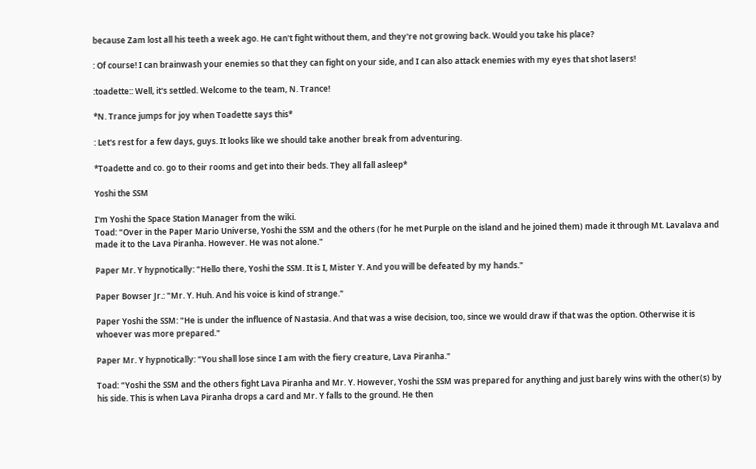because Zam lost all his teeth a week ago. He can't fight without them, and they're not growing back. Would you take his place?

: Of course! I can brainwash your enemies so that they can fight on your side, and I can also attack enemies with my eyes that shot lasers!

:toadette:: Well, it's settled. Welcome to the team, N. Trance!

*N. Trance jumps for joy when Toadette says this*

: Let's rest for a few days, guys. It looks like we should take another break from adventuring.

*Toadette and co. go to their rooms and get into their beds. They all fall asleep*

Yoshi the SSM

I'm Yoshi the Space Station Manager from the wiki.
Toad: "Over in the Paper Mario Universe, Yoshi the SSM and the others (for he met Purple on the island and he joined them) made it through Mt. Lavalava and made it to the Lava Piranha. However. He was not alone."

Paper Mr. Y hypnotically: "Hello there, Yoshi the SSM. It is I, Mister Y. And you will be defeated by my hands."

Paper Bowser Jr.: "Mr. Y. Huh. And his voice is kind of strange."

Paper Yoshi the SSM: "He is under the influence of Nastasia. And that was a wise decision, too, since we would draw if that was the option. Otherwise it is whoever was more prepared."

Paper Mr. Y hypnotically: "You shall lose since I am with the fiery creature, Lava Piranha."

Toad: "Yoshi the SSM and the others fight Lava Piranha and Mr. Y. However, Yoshi the SSM was prepared for anything and just barely wins with the other(s) by his side. This is when Lava Piranha drops a card and Mr. Y falls to the ground. He then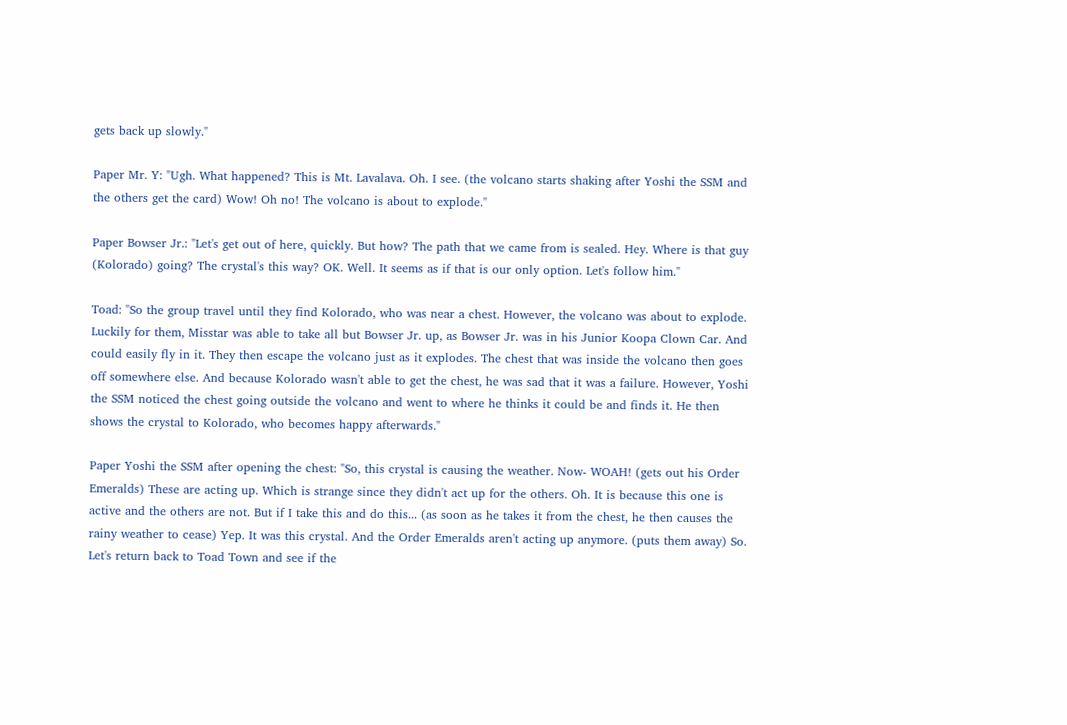gets back up slowly."

Paper Mr. Y: "Ugh. What happened? This is Mt. Lavalava. Oh. I see. (the volcano starts shaking after Yoshi the SSM and the others get the card) Wow! Oh no! The volcano is about to explode."

Paper Bowser Jr.: "Let's get out of here, quickly. But how? The path that we came from is sealed. Hey. Where is that guy (Kolorado) going? The crystal's this way? OK. Well. It seems as if that is our only option. Let's follow him."

Toad: "So the group travel until they find Kolorado, who was near a chest. However, the volcano was about to explode. Luckily for them, Misstar was able to take all but Bowser Jr. up, as Bowser Jr. was in his Junior Koopa Clown Car. And could easily fly in it. They then escape the volcano just as it explodes. The chest that was inside the volcano then goes off somewhere else. And because Kolorado wasn't able to get the chest, he was sad that it was a failure. However, Yoshi the SSM noticed the chest going outside the volcano and went to where he thinks it could be and finds it. He then shows the crystal to Kolorado, who becomes happy afterwards."

Paper Yoshi the SSM after opening the chest: "So, this crystal is causing the weather. Now- WOAH! (gets out his Order Emeralds) These are acting up. Which is strange since they didn't act up for the others. Oh. It is because this one is active and the others are not. But if I take this and do this... (as soon as he takes it from the chest, he then causes the rainy weather to cease) Yep. It was this crystal. And the Order Emeralds aren't acting up anymore. (puts them away) So. Let's return back to Toad Town and see if the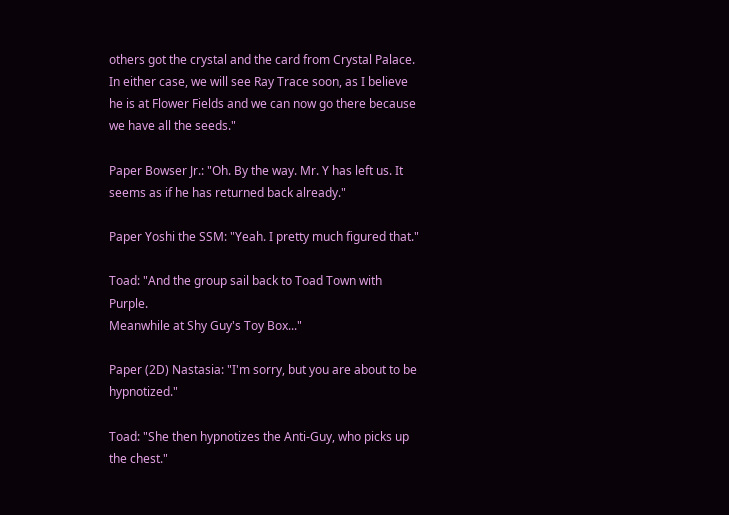others got the crystal and the card from Crystal Palace. In either case, we will see Ray Trace soon, as I believe he is at Flower Fields and we can now go there because we have all the seeds."

Paper Bowser Jr.: "Oh. By the way. Mr. Y has left us. It seems as if he has returned back already."

Paper Yoshi the SSM: "Yeah. I pretty much figured that."

Toad: "And the group sail back to Toad Town with Purple.
Meanwhile at Shy Guy's Toy Box..."

Paper (2D) Nastasia: "I'm sorry, but you are about to be hypnotized."

Toad: "She then hypnotizes the Anti-Guy, who picks up the chest."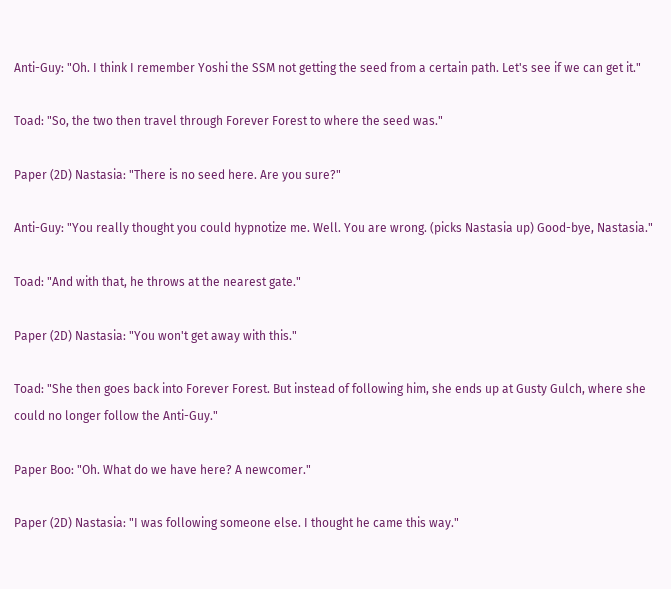Anti-Guy: "Oh. I think I remember Yoshi the SSM not getting the seed from a certain path. Let's see if we can get it."

Toad: "So, the two then travel through Forever Forest to where the seed was."

Paper (2D) Nastasia: "There is no seed here. Are you sure?"

Anti-Guy: "You really thought you could hypnotize me. Well. You are wrong. (picks Nastasia up) Good-bye, Nastasia."

Toad: "And with that, he throws at the nearest gate."

Paper (2D) Nastasia: "You won't get away with this."

Toad: "She then goes back into Forever Forest. But instead of following him, she ends up at Gusty Gulch, where she could no longer follow the Anti-Guy."

Paper Boo: "Oh. What do we have here? A newcomer."

Paper (2D) Nastasia: "I was following someone else. I thought he came this way."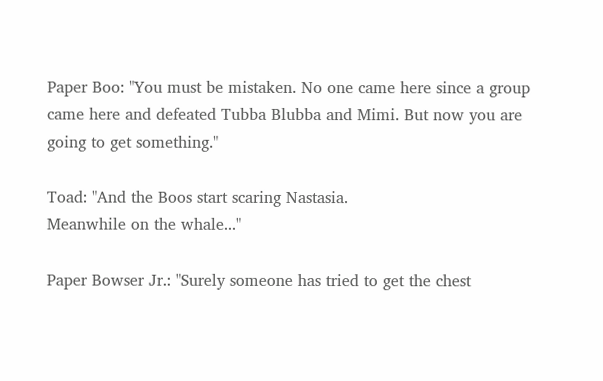Paper Boo: "You must be mistaken. No one came here since a group came here and defeated Tubba Blubba and Mimi. But now you are going to get something."

Toad: "And the Boos start scaring Nastasia.
Meanwhile on the whale..."

Paper Bowser Jr.: "Surely someone has tried to get the chest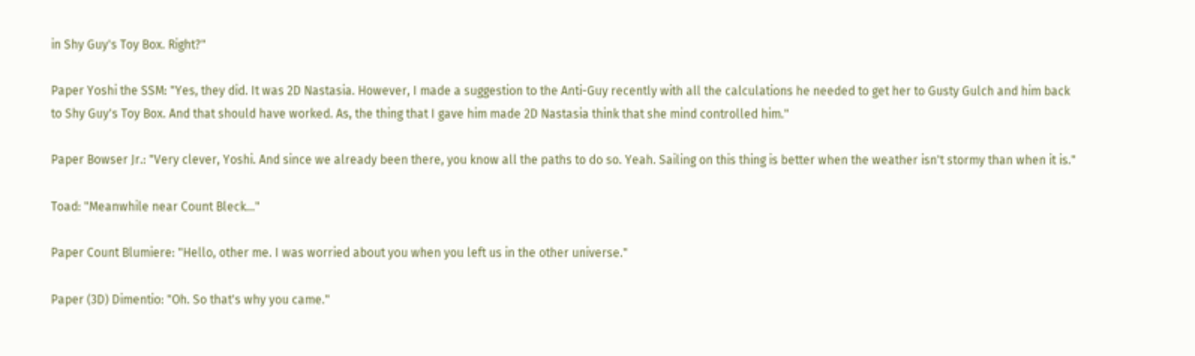in Shy Guy's Toy Box. Right?"

Paper Yoshi the SSM: "Yes, they did. It was 2D Nastasia. However, I made a suggestion to the Anti-Guy recently with all the calculations he needed to get her to Gusty Gulch and him back to Shy Guy's Toy Box. And that should have worked. As, the thing that I gave him made 2D Nastasia think that she mind controlled him."

Paper Bowser Jr.: "Very clever, Yoshi. And since we already been there, you know all the paths to do so. Yeah. Sailing on this thing is better when the weather isn't stormy than when it is."

Toad: "Meanwhile near Count Bleck…"

Paper Count Blumiere: "Hello, other me. I was worried about you when you left us in the other universe."

Paper (3D) Dimentio: "Oh. So that's why you came."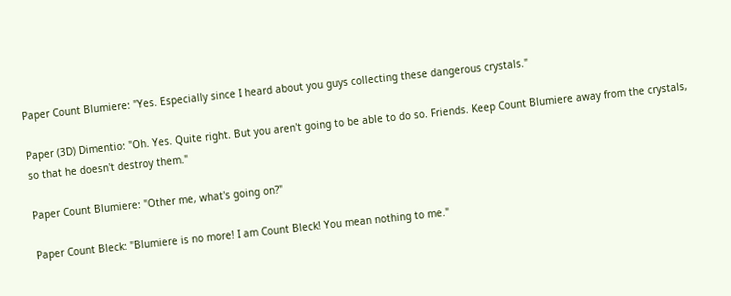Paper Count Blumiere: "Yes. Especially since I heard about you guys collecting these dangerous crystals."

Paper (3D) Dimentio: "Oh. Yes. Quite right. But you aren't going to be able to do so. Friends. Keep Count Blumiere away from the crystals, so that he doesn't destroy them."

Paper Count Blumiere: "Other me, what's going on?"

Paper Count Bleck: "Blumiere is no more! I am Count Bleck! You mean nothing to me."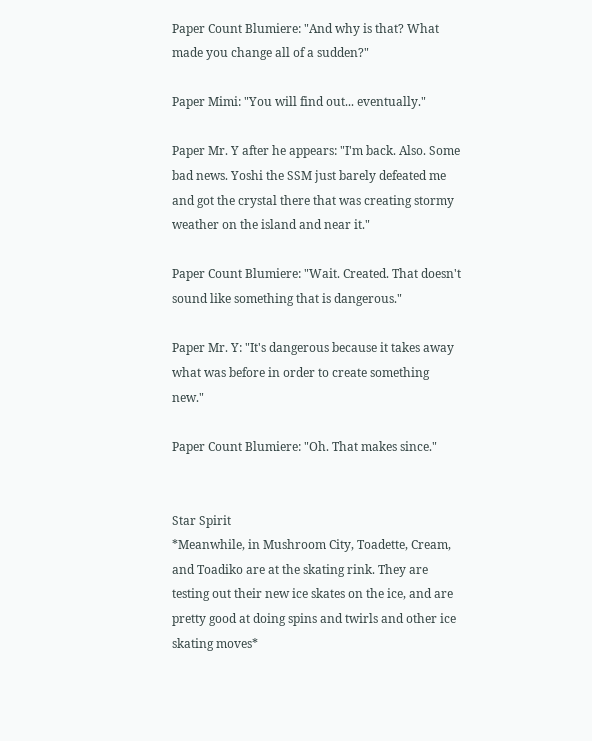Paper Count Blumiere: "And why is that? What made you change all of a sudden?"

Paper Mimi: "You will find out... eventually."

Paper Mr. Y after he appears: "I'm back. Also. Some bad news. Yoshi the SSM just barely defeated me and got the crystal there that was creating stormy weather on the island and near it."

Paper Count Blumiere: "Wait. Created. That doesn't sound like something that is dangerous."

Paper Mr. Y: "It's dangerous because it takes away what was before in order to create something new."

Paper Count Blumiere: "Oh. That makes since."


Star Spirit
*Meanwhile, in Mushroom City, Toadette, Cream, and Toadiko are at the skating rink. They are testing out their new ice skates on the ice, and are pretty good at doing spins and twirls and other ice skating moves*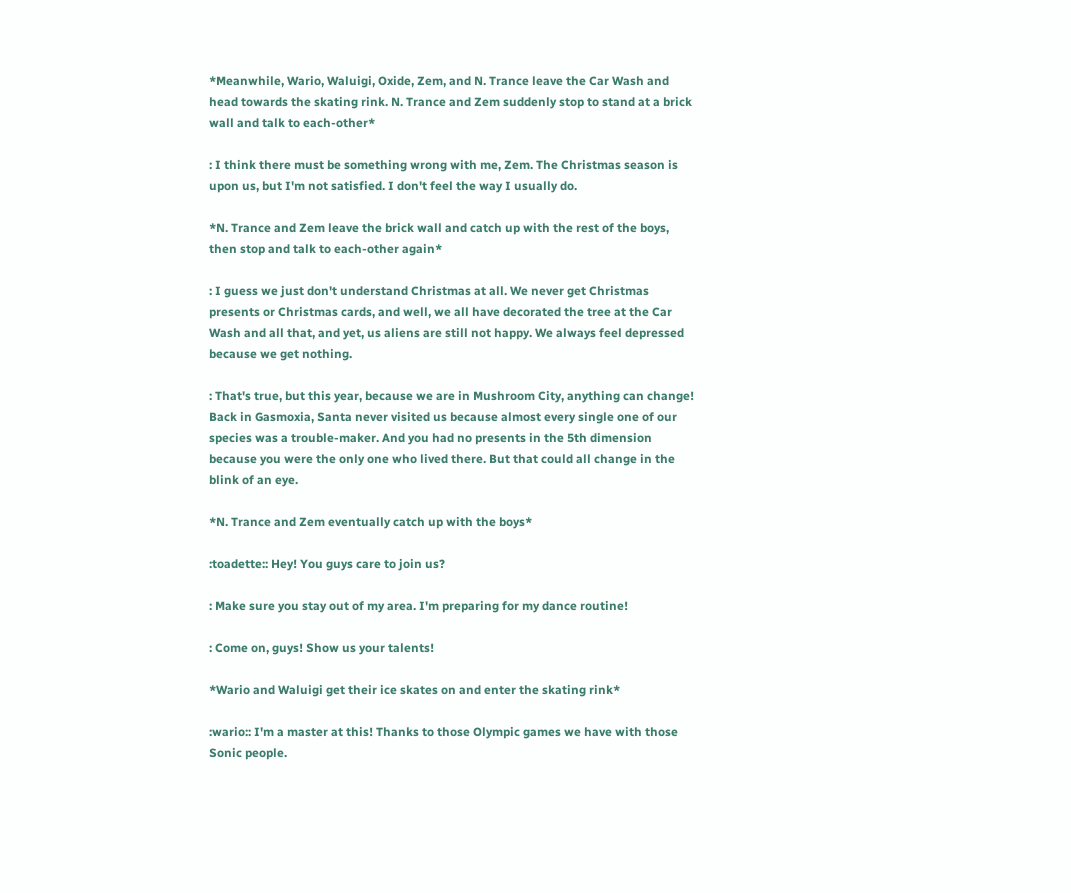*Meanwhile, Wario, Waluigi, Oxide, Zem, and N. Trance leave the Car Wash and head towards the skating rink. N. Trance and Zem suddenly stop to stand at a brick wall and talk to each-other*

: I think there must be something wrong with me, Zem. The Christmas season is upon us, but I'm not satisfied. I don't feel the way I usually do.

*N. Trance and Zem leave the brick wall and catch up with the rest of the boys, then stop and talk to each-other again*

: I guess we just don't understand Christmas at all. We never get Christmas presents or Christmas cards, and well, we all have decorated the tree at the Car Wash and all that, and yet, us aliens are still not happy. We always feel depressed because we get nothing.

: That's true, but this year, because we are in Mushroom City, anything can change! Back in Gasmoxia, Santa never visited us because almost every single one of our species was a trouble-maker. And you had no presents in the 5th dimension because you were the only one who lived there. But that could all change in the blink of an eye.

*N. Trance and Zem eventually catch up with the boys*

:toadette:: Hey! You guys care to join us?

: Make sure you stay out of my area. I'm preparing for my dance routine!

: Come on, guys! Show us your talents!

*Wario and Waluigi get their ice skates on and enter the skating rink*

:wario:: I'm a master at this! Thanks to those Olympic games we have with those Sonic people.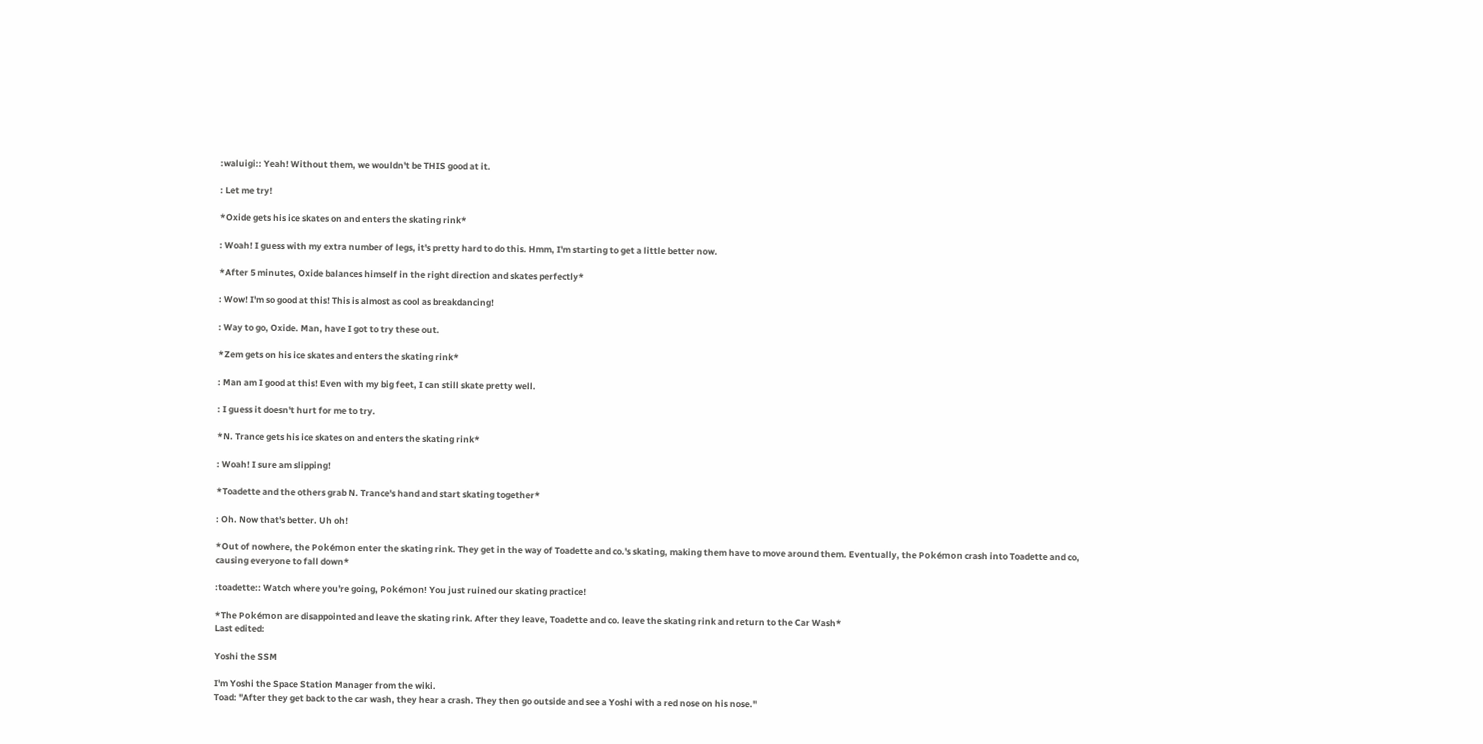:waluigi:: Yeah! Without them, we wouldn't be THIS good at it.

: Let me try!

*Oxide gets his ice skates on and enters the skating rink*

: Woah! I guess with my extra number of legs, it's pretty hard to do this. Hmm, I'm starting to get a little better now.

*After 5 minutes, Oxide balances himself in the right direction and skates perfectly*

: Wow! I'm so good at this! This is almost as cool as breakdancing!

: Way to go, Oxide. Man, have I got to try these out.

*Zem gets on his ice skates and enters the skating rink*

: Man am I good at this! Even with my big feet, I can still skate pretty well.

: I guess it doesn't hurt for me to try.

*N. Trance gets his ice skates on and enters the skating rink*

: Woah! I sure am slipping!

*Toadette and the others grab N. Trance's hand and start skating together*

: Oh. Now that's better. Uh oh!

*Out of nowhere, the Pokémon enter the skating rink. They get in the way of Toadette and co.'s skating, making them have to move around them. Eventually, the Pokémon crash into Toadette and co, causing everyone to fall down*

:toadette:: Watch where you're going, Pokémon! You just ruined our skating practice!

*The Pokémon are disappointed and leave the skating rink. After they leave, Toadette and co. leave the skating rink and return to the Car Wash*
Last edited:

Yoshi the SSM

I'm Yoshi the Space Station Manager from the wiki.
Toad: "After they get back to the car wash, they hear a crash. They then go outside and see a Yoshi with a red nose on his nose."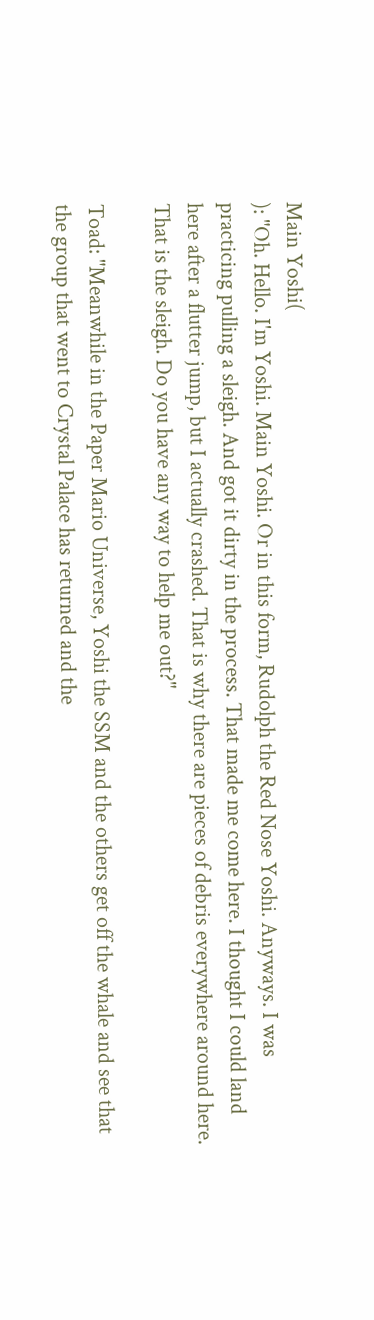Main Yoshi(
): "Oh. Hello. I'm Yoshi. Main Yoshi. Or in this form, Rudolph the Red Nose Yoshi. Anyways. I was practicing pulling a sleigh. And got it dirty in the process. That made me come here. I thought I could land here after a flutter jump, but I actually crashed. That is why there are pieces of debris everywhere around here. That is the sleigh. Do you have any way to help me out?"

Toad: "Meanwhile in the Paper Mario Universe, Yoshi the SSM and the others get off the whale and see that the group that went to Crystal Palace has returned and the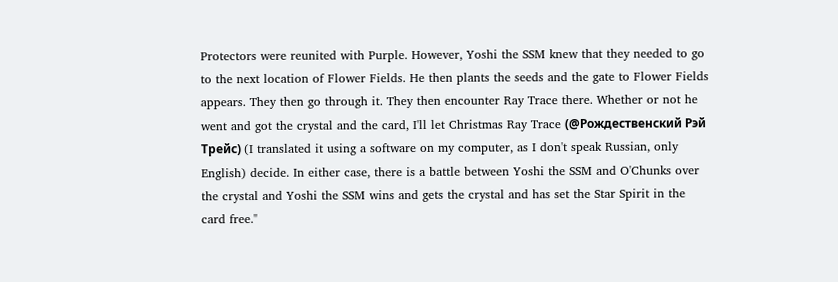Protectors were reunited with Purple. However, Yoshi the SSM knew that they needed to go to the next location of Flower Fields. He then plants the seeds and the gate to Flower Fields appears. They then go through it. They then encounter Ray Trace there. Whether or not he went and got the crystal and the card, I'll let Christmas Ray Trace (@Рождественский Рэй Трейс) (I translated it using a software on my computer, as I don't speak Russian, only English) decide. In either case, there is a battle between Yoshi the SSM and O'Chunks over the crystal and Yoshi the SSM wins and gets the crystal and has set the Star Spirit in the card free."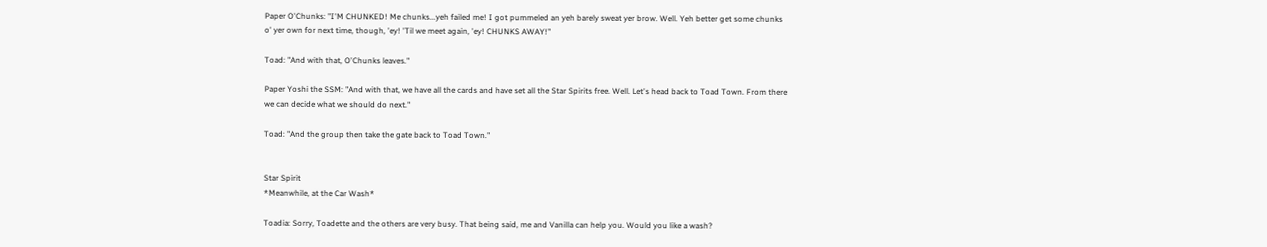Paper O'Chunks: "I'M CHUNKED! Me chunks...yeh failed me! I got pummeled an yeh barely sweat yer brow. Well. Yeh better get some chunks o' yer own for next time, though, 'ey! 'Til we meet again, 'ey! CHUNKS AWAY!"

Toad: "And with that, O'Chunks leaves."

Paper Yoshi the SSM: "And with that, we have all the cards and have set all the Star Spirits free. Well. Let's head back to Toad Town. From there we can decide what we should do next."

Toad: "And the group then take the gate back to Toad Town."


Star Spirit
*Meanwhile, at the Car Wash*

Toadia: Sorry, Toadette and the others are very busy. That being said, me and Vanilla can help you. Would you like a wash?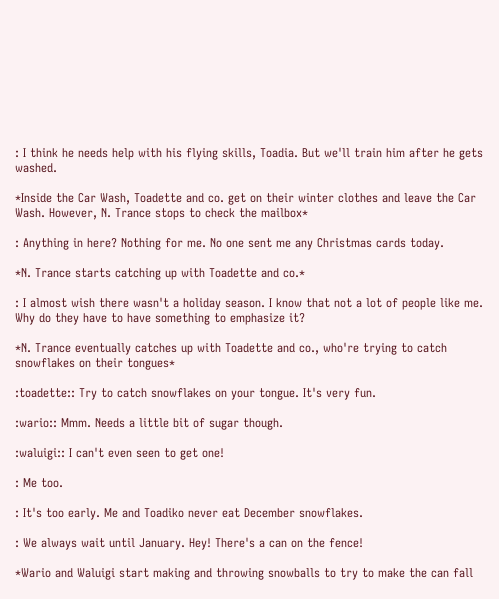: I think he needs help with his flying skills, Toadia. But we'll train him after he gets washed.

*Inside the Car Wash, Toadette and co. get on their winter clothes and leave the Car Wash. However, N. Trance stops to check the mailbox*

: Anything in here? Nothing for me. No one sent me any Christmas cards today.

*N. Trance starts catching up with Toadette and co.*

: I almost wish there wasn't a holiday season. I know that not a lot of people like me. Why do they have to have something to emphasize it?

*N. Trance eventually catches up with Toadette and co., who're trying to catch snowflakes on their tongues*

:toadette:: Try to catch snowflakes on your tongue. It's very fun.

:wario:: Mmm. Needs a little bit of sugar though.

:waluigi:: I can't even seen to get one!

: Me too.

: It's too early. Me and Toadiko never eat December snowflakes.

: We always wait until January. Hey! There's a can on the fence!

*Wario and Waluigi start making and throwing snowballs to try to make the can fall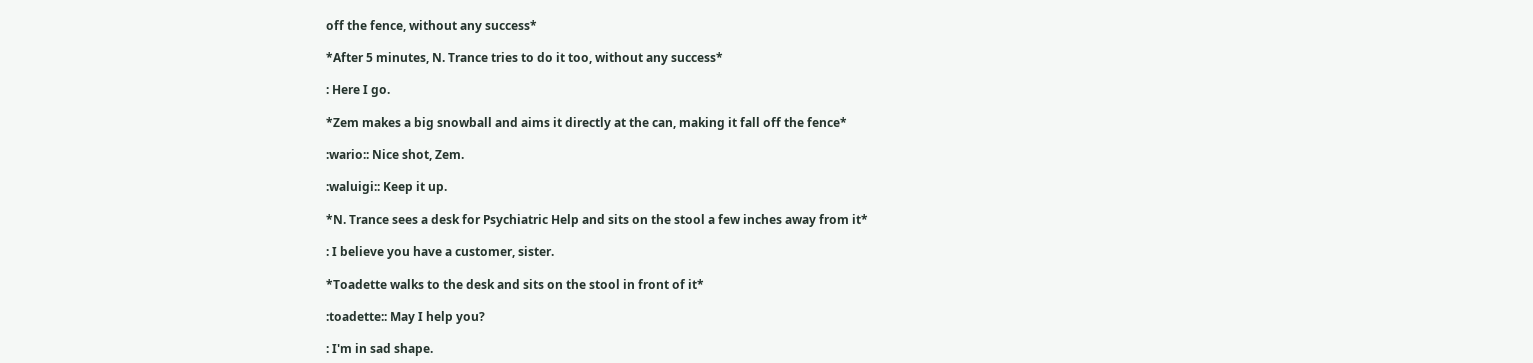off the fence, without any success*

*After 5 minutes, N. Trance tries to do it too, without any success*

: Here I go.

*Zem makes a big snowball and aims it directly at the can, making it fall off the fence*

:wario:: Nice shot, Zem.

:waluigi:: Keep it up.

*N. Trance sees a desk for Psychiatric Help and sits on the stool a few inches away from it*

: I believe you have a customer, sister.

*Toadette walks to the desk and sits on the stool in front of it*

:toadette:: May I help you?

: I'm in sad shape.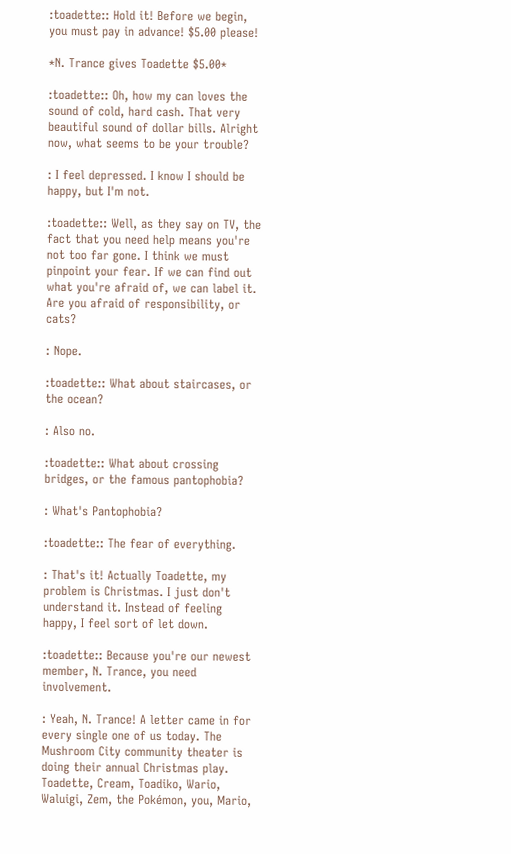:toadette:: Hold it! Before we begin, you must pay in advance! $5.00 please!

*N. Trance gives Toadette $5.00*

:toadette:: Oh, how my can loves the sound of cold, hard cash. That very beautiful sound of dollar bills. Alright now, what seems to be your trouble?

: I feel depressed. I know I should be happy, but I'm not.

:toadette:: Well, as they say on TV, the fact that you need help means you're not too far gone. I think we must pinpoint your fear. If we can find out what you're afraid of, we can label it. Are you afraid of responsibility, or cats?

: Nope.

:toadette:: What about staircases, or the ocean?

: Also no.

:toadette:: What about crossing bridges, or the famous pantophobia?

: What's Pantophobia?

:toadette:: The fear of everything.

: That's it! Actually Toadette, my problem is Christmas. I just don't understand it. Instead of feeling happy, I feel sort of let down.

:toadette:: Because you're our newest member, N. Trance, you need involvement.

: Yeah, N. Trance! A letter came in for every single one of us today. The Mushroom City community theater is doing their annual Christmas play. Toadette, Cream, Toadiko, Wario, Waluigi, Zem, the Pokémon, you, Mario,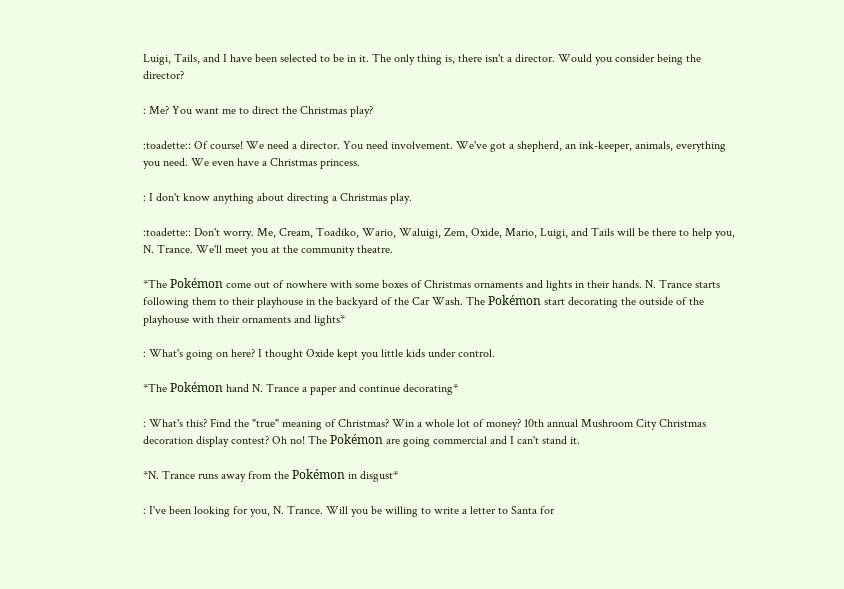Luigi, Tails, and I have been selected to be in it. The only thing is, there isn't a director. Would you consider being the director?

: Me? You want me to direct the Christmas play?

:toadette:: Of course! We need a director. You need involvement. We've got a shepherd, an ink-keeper, animals, everything you need. We even have a Christmas princess.

: I don't know anything about directing a Christmas play.

:toadette:: Don't worry. Me, Cream, Toadiko, Wario, Waluigi, Zem, Oxide, Mario, Luigi, and Tails will be there to help you, N. Trance. We'll meet you at the community theatre.

*The Pokémon come out of nowhere with some boxes of Christmas ornaments and lights in their hands. N. Trance starts following them to their playhouse in the backyard of the Car Wash. The Pokémon start decorating the outside of the playhouse with their ornaments and lights*

: What's going on here? I thought Oxide kept you little kids under control.

*The Pokémon hand N. Trance a paper and continue decorating*

: What's this? Find the "true" meaning of Christmas? Win a whole lot of money? 10th annual Mushroom City Christmas decoration display contest? Oh no! The Pokémon are going commercial and I can't stand it.

*N. Trance runs away from the Pokémon in disgust*

: I've been looking for you, N. Trance. Will you be willing to write a letter to Santa for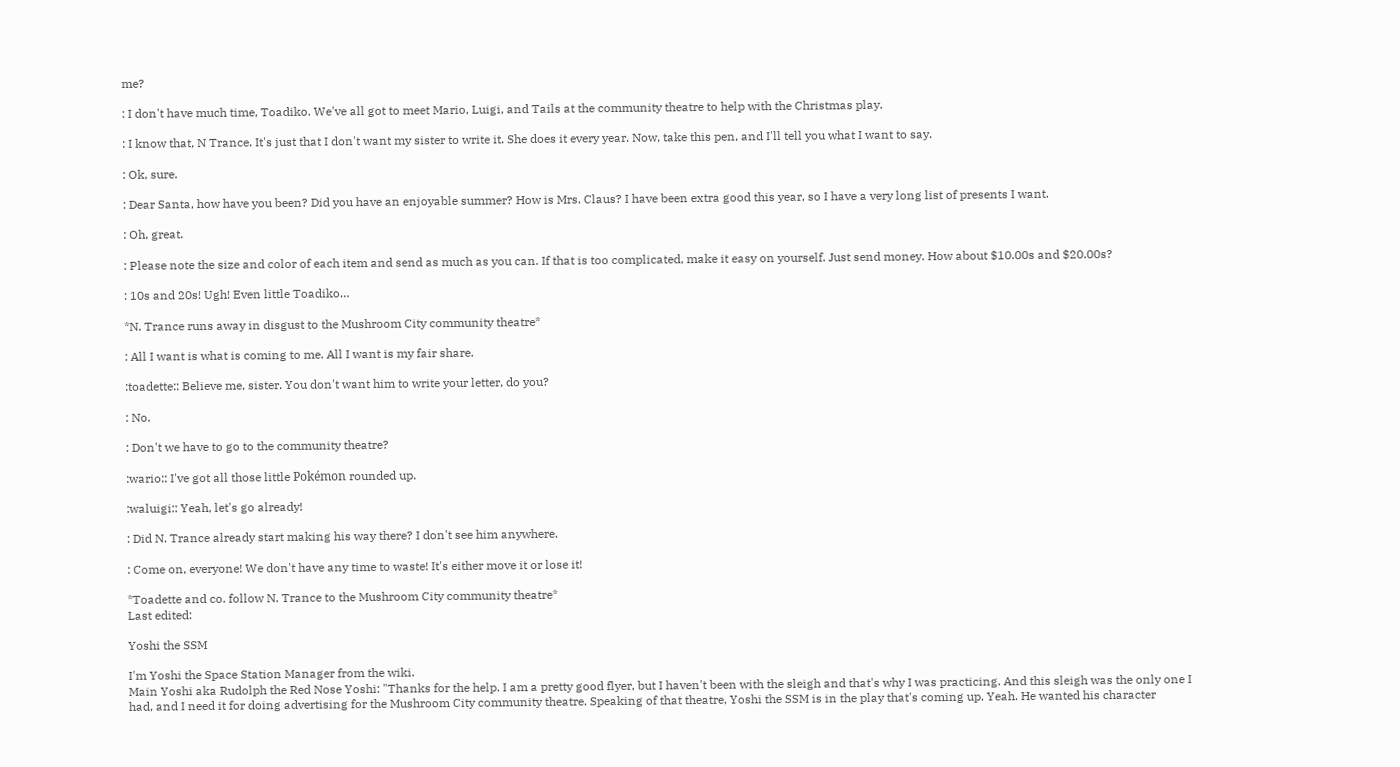me?

: I don't have much time, Toadiko. We've all got to meet Mario, Luigi, and Tails at the community theatre to help with the Christmas play.

: I know that, N Trance. It's just that I don't want my sister to write it. She does it every year. Now, take this pen, and I'll tell you what I want to say.

: Ok, sure.

: Dear Santa, how have you been? Did you have an enjoyable summer? How is Mrs. Claus? I have been extra good this year, so I have a very long list of presents I want.

: Oh, great.

: Please note the size and color of each item and send as much as you can. If that is too complicated, make it easy on yourself. Just send money. How about $10.00s and $20.00s?

: 10s and 20s! Ugh! Even little Toadiko…

*N. Trance runs away in disgust to the Mushroom City community theatre*

: All I want is what is coming to me. All I want is my fair share.

:toadette:: Believe me, sister. You don't want him to write your letter, do you?

: No.

: Don't we have to go to the community theatre?

:wario:: I've got all those little Pokémon rounded up.

:waluigi:: Yeah, let's go already!

: Did N. Trance already start making his way there? I don't see him anywhere.

: Come on, everyone! We don't have any time to waste! It's either move it or lose it!

*Toadette and co. follow N. Trance to the Mushroom City community theatre*
Last edited:

Yoshi the SSM

I'm Yoshi the Space Station Manager from the wiki.
Main Yoshi aka Rudolph the Red Nose Yoshi: "Thanks for the help. I am a pretty good flyer, but I haven't been with the sleigh and that's why I was practicing. And this sleigh was the only one I had, and I need it for doing advertising for the Mushroom City community theatre. Speaking of that theatre, Yoshi the SSM is in the play that's coming up. Yeah. He wanted his character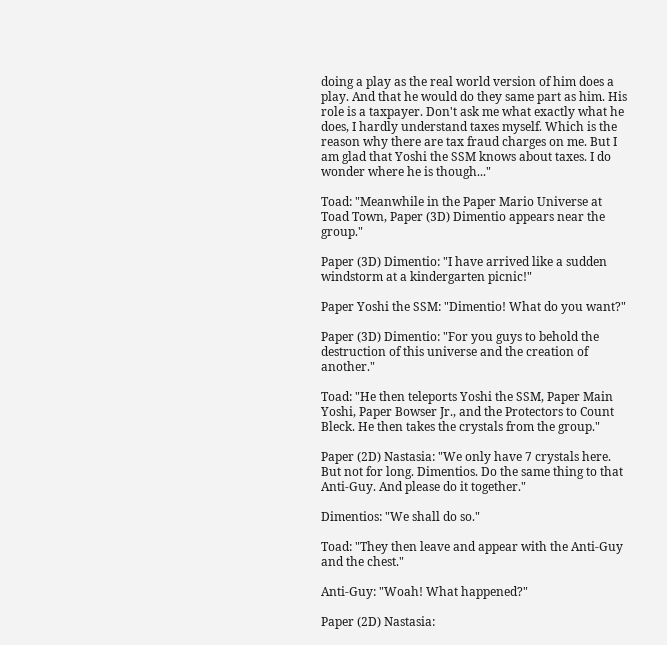doing a play as the real world version of him does a play. And that he would do they same part as him. His role is a taxpayer. Don't ask me what exactly what he does, I hardly understand taxes myself. Which is the reason why there are tax fraud charges on me. But I am glad that Yoshi the SSM knows about taxes. I do wonder where he is though..."

Toad: "Meanwhile in the Paper Mario Universe at Toad Town, Paper (3D) Dimentio appears near the group."

Paper (3D) Dimentio: "I have arrived like a sudden windstorm at a kindergarten picnic!"

Paper Yoshi the SSM: "Dimentio! What do you want?"

Paper (3D) Dimentio: "For you guys to behold the destruction of this universe and the creation of another."

Toad: "He then teleports Yoshi the SSM, Paper Main Yoshi, Paper Bowser Jr., and the Protectors to Count Bleck. He then takes the crystals from the group."

Paper (2D) Nastasia: "We only have 7 crystals here. But not for long. Dimentios. Do the same thing to that Anti-Guy. And please do it together."

Dimentios: "We shall do so."

Toad: "They then leave and appear with the Anti-Guy and the chest."

Anti-Guy: "Woah! What happened?"

Paper (2D) Nastasia: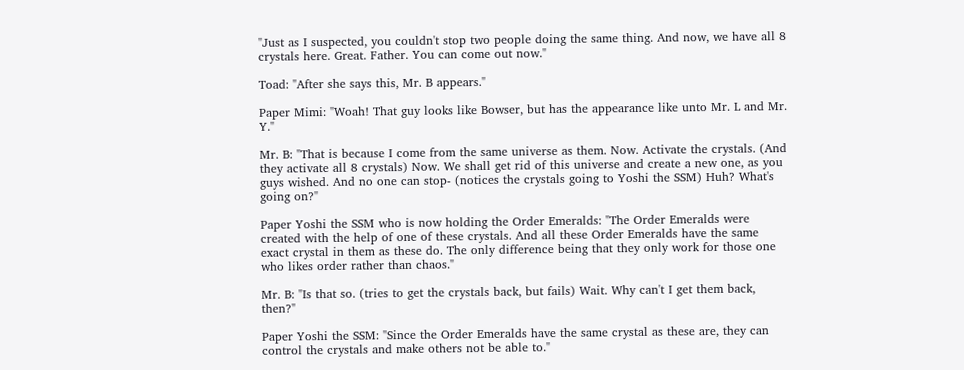"Just as I suspected, you couldn't stop two people doing the same thing. And now, we have all 8 crystals here. Great. Father. You can come out now."

Toad: "After she says this, Mr. B appears."

Paper Mimi: "Woah! That guy looks like Bowser, but has the appearance like unto Mr. L and Mr. Y."

Mr. B: "That is because I come from the same universe as them. Now. Activate the crystals. (And they activate all 8 crystals) Now. We shall get rid of this universe and create a new one, as you guys wished. And no one can stop- (notices the crystals going to Yoshi the SSM) Huh? What's going on?"

Paper Yoshi the SSM who is now holding the Order Emeralds: "The Order Emeralds were created with the help of one of these crystals. And all these Order Emeralds have the same exact crystal in them as these do. The only difference being that they only work for those one who likes order rather than chaos."

Mr. B: "Is that so. (tries to get the crystals back, but fails) Wait. Why can't I get them back, then?"

Paper Yoshi the SSM: "Since the Order Emeralds have the same crystal as these are, they can control the crystals and make others not be able to."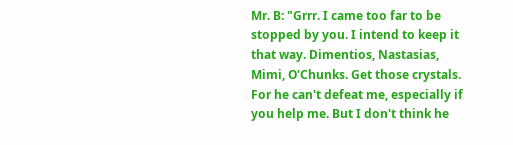Mr. B: "Grrr. I came too far to be stopped by you. I intend to keep it that way. Dimentios, Nastasias, Mimi, O'Chunks. Get those crystals. For he can't defeat me, especially if you help me. But I don't think he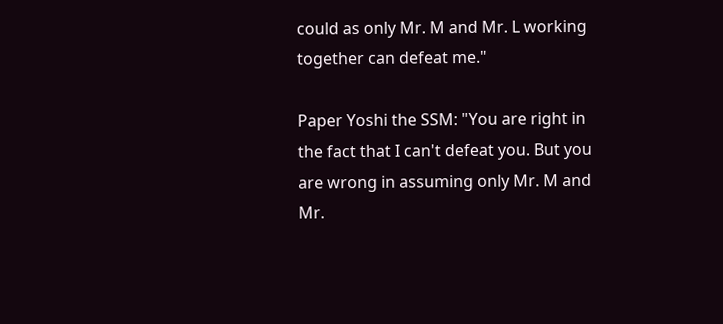could as only Mr. M and Mr. L working together can defeat me."

Paper Yoshi the SSM: "You are right in the fact that I can't defeat you. But you are wrong in assuming only Mr. M and Mr.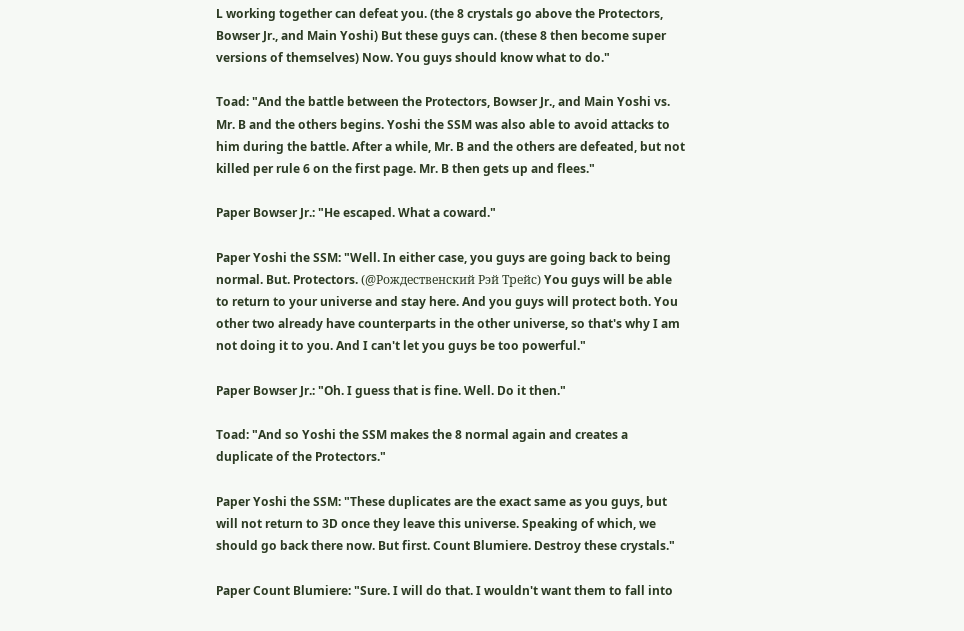L working together can defeat you. (the 8 crystals go above the Protectors, Bowser Jr., and Main Yoshi) But these guys can. (these 8 then become super versions of themselves) Now. You guys should know what to do."

Toad: "And the battle between the Protectors, Bowser Jr., and Main Yoshi vs. Mr. B and the others begins. Yoshi the SSM was also able to avoid attacks to him during the battle. After a while, Mr. B and the others are defeated, but not killed per rule 6 on the first page. Mr. B then gets up and flees."

Paper Bowser Jr.: "He escaped. What a coward."

Paper Yoshi the SSM: "Well. In either case, you guys are going back to being normal. But. Protectors. (@Рождественский Рэй Трейс) You guys will be able to return to your universe and stay here. And you guys will protect both. You other two already have counterparts in the other universe, so that's why I am not doing it to you. And I can't let you guys be too powerful."

Paper Bowser Jr.: "Oh. I guess that is fine. Well. Do it then."

Toad: "And so Yoshi the SSM makes the 8 normal again and creates a duplicate of the Protectors."

Paper Yoshi the SSM: "These duplicates are the exact same as you guys, but will not return to 3D once they leave this universe. Speaking of which, we should go back there now. But first. Count Blumiere. Destroy these crystals."

Paper Count Blumiere: "Sure. I will do that. I wouldn't want them to fall into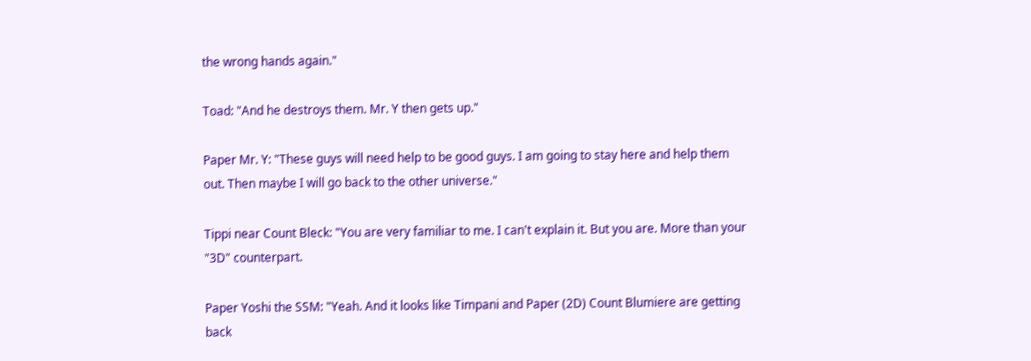the wrong hands again."

Toad: "And he destroys them. Mr. Y then gets up."

Paper Mr. Y: "These guys will need help to be good guys. I am going to stay here and help them out. Then maybe I will go back to the other universe."

Tippi near Count Bleck: "You are very familiar to me. I can't explain it. But you are. More than your "3D" counterpart.

Paper Yoshi the SSM: "Yeah. And it looks like Timpani and Paper (2D) Count Blumiere are getting back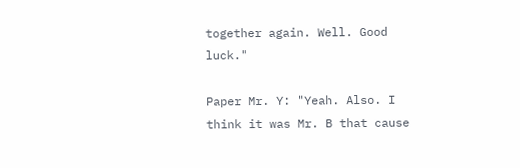together again. Well. Good luck."

Paper Mr. Y: "Yeah. Also. I think it was Mr. B that cause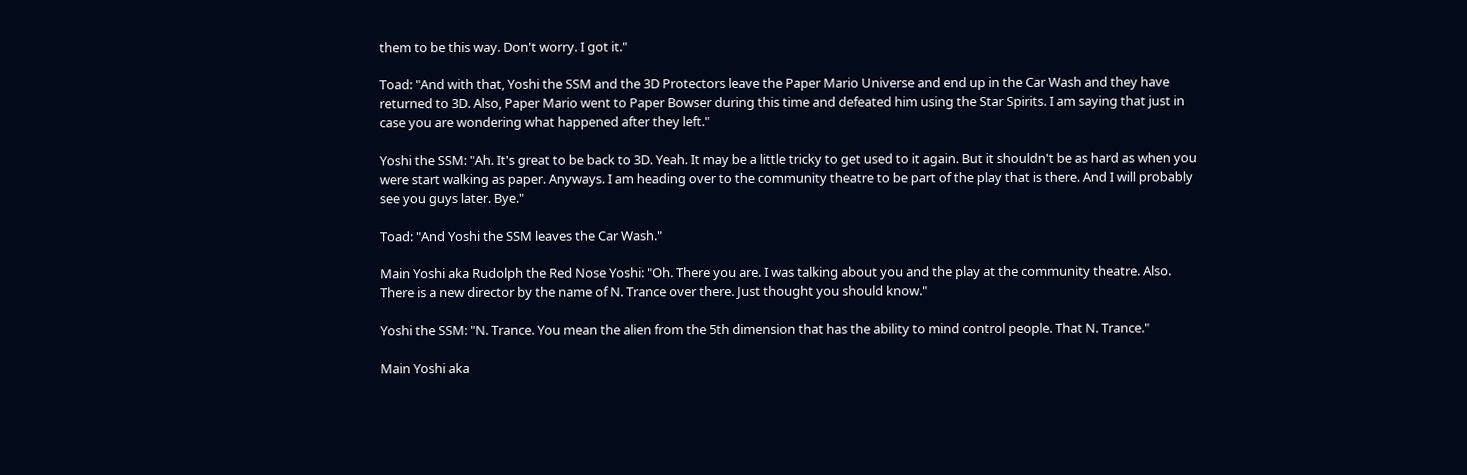them to be this way. Don't worry. I got it."

Toad: "And with that, Yoshi the SSM and the 3D Protectors leave the Paper Mario Universe and end up in the Car Wash and they have returned to 3D. Also, Paper Mario went to Paper Bowser during this time and defeated him using the Star Spirits. I am saying that just in case you are wondering what happened after they left."

Yoshi the SSM: "Ah. It's great to be back to 3D. Yeah. It may be a little tricky to get used to it again. But it shouldn't be as hard as when you were start walking as paper. Anyways. I am heading over to the community theatre to be part of the play that is there. And I will probably see you guys later. Bye."

Toad: "And Yoshi the SSM leaves the Car Wash."

Main Yoshi aka Rudolph the Red Nose Yoshi: "Oh. There you are. I was talking about you and the play at the community theatre. Also. There is a new director by the name of N. Trance over there. Just thought you should know."

Yoshi the SSM: "N. Trance. You mean the alien from the 5th dimension that has the ability to mind control people. That N. Trance."

Main Yoshi aka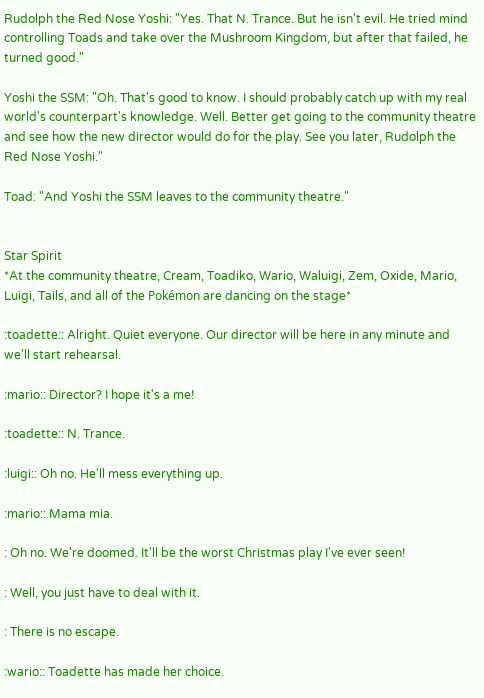Rudolph the Red Nose Yoshi: "Yes. That N. Trance. But he isn't evil. He tried mind controlling Toads and take over the Mushroom Kingdom, but after that failed, he turned good."

Yoshi the SSM: "Oh. That's good to know. I should probably catch up with my real world's counterpart's knowledge. Well. Better get going to the community theatre and see how the new director would do for the play. See you later, Rudolph the Red Nose Yoshi."

Toad: "And Yoshi the SSM leaves to the community theatre."


Star Spirit
*At the community theatre, Cream, Toadiko, Wario, Waluigi, Zem, Oxide, Mario, Luigi, Tails, and all of the Pokémon are dancing on the stage*

:toadette:: Alright. Quiet everyone. Our director will be here in any minute and we'll start rehearsal.

:mario:: Director? I hope it's a me!

:toadette:: N. Trance.

:luigi:: Oh no. He'll mess everything up.

:mario:: Mama mia.

: Oh no. We're doomed. It'll be the worst Christmas play I've ever seen!

: Well, you just have to deal with it.

: There is no escape.

:wario:: Toadette has made her choice.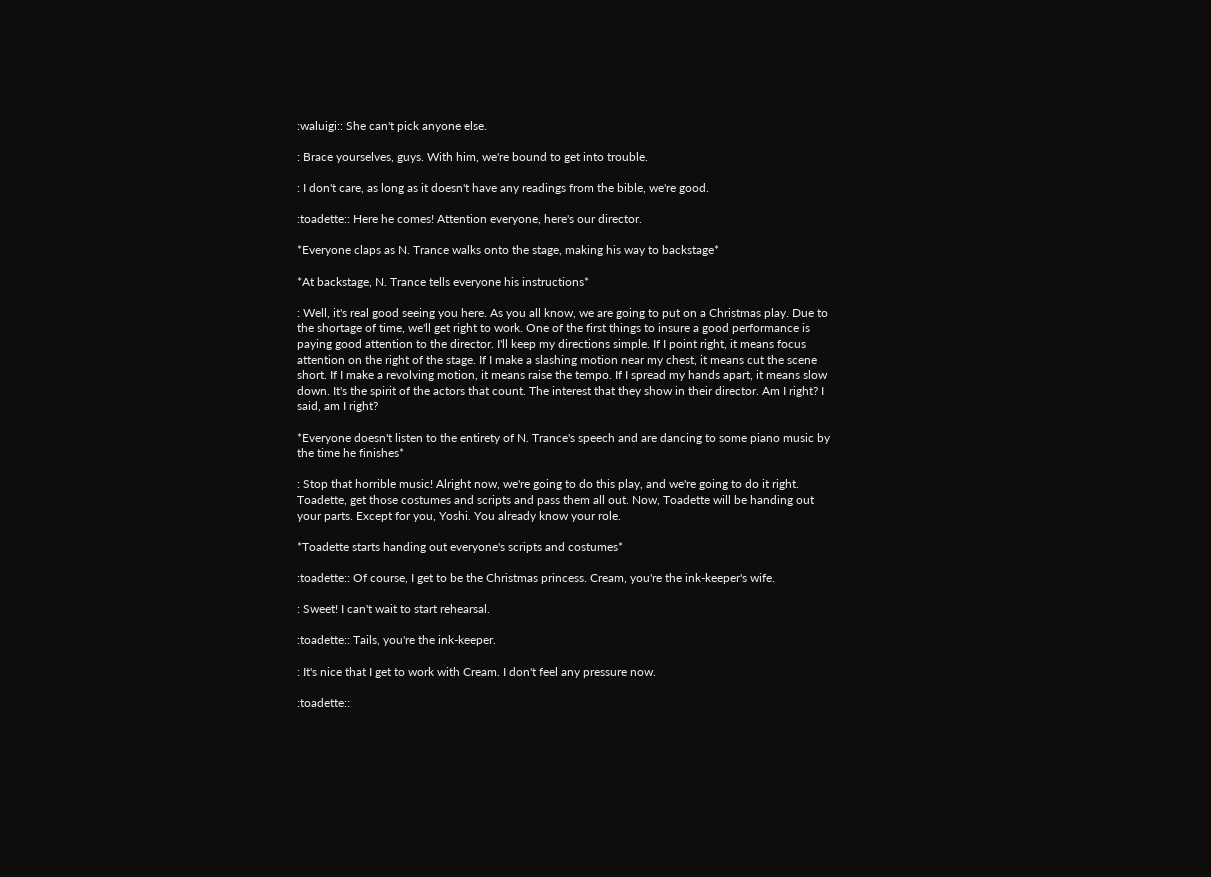:waluigi:: She can't pick anyone else.

: Brace yourselves, guys. With him, we're bound to get into trouble.

: I don't care, as long as it doesn't have any readings from the bible, we're good.

:toadette:: Here he comes! Attention everyone, here's our director.

*Everyone claps as N. Trance walks onto the stage, making his way to backstage*

*At backstage, N. Trance tells everyone his instructions*

: Well, it's real good seeing you here. As you all know, we are going to put on a Christmas play. Due to the shortage of time, we'll get right to work. One of the first things to insure a good performance is paying good attention to the director. I'll keep my directions simple. If I point right, it means focus attention on the right of the stage. If I make a slashing motion near my chest, it means cut the scene short. If I make a revolving motion, it means raise the tempo. If I spread my hands apart, it means slow down. It's the spirit of the actors that count. The interest that they show in their director. Am I right? I said, am I right?

*Everyone doesn't listen to the entirety of N. Trance's speech and are dancing to some piano music by the time he finishes*

: Stop that horrible music! Alright now, we're going to do this play, and we're going to do it right. Toadette, get those costumes and scripts and pass them all out. Now, Toadette will be handing out your parts. Except for you, Yoshi. You already know your role.

*Toadette starts handing out everyone's scripts and costumes*

:toadette:: Of course, I get to be the Christmas princess. Cream, you're the ink-keeper's wife.

: Sweet! I can't wait to start rehearsal.

:toadette:: Tails, you're the ink-keeper.

: It's nice that I get to work with Cream. I don't feel any pressure now.

:toadette::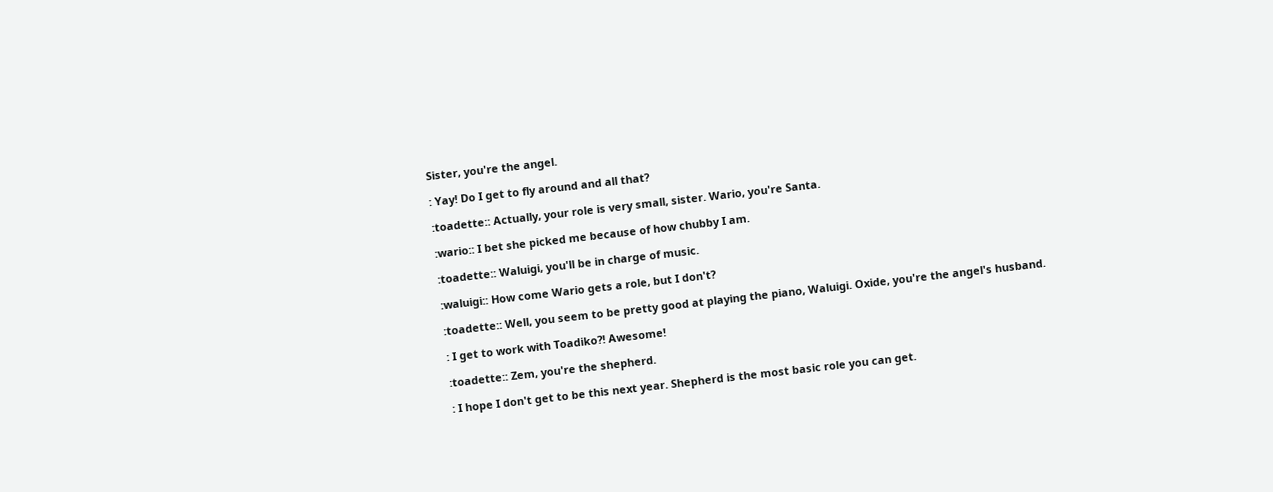Sister, you're the angel.

: Yay! Do I get to fly around and all that?

:toadette:: Actually, your role is very small, sister. Wario, you're Santa.

:wario:: I bet she picked me because of how chubby I am.

:toadette:: Waluigi, you'll be in charge of music.

:waluigi:: How come Wario gets a role, but I don't?

:toadette:: Well, you seem to be pretty good at playing the piano, Waluigi. Oxide, you're the angel's husband.

: I get to work with Toadiko?! Awesome!

:toadette:: Zem, you're the shepherd.

: I hope I don't get to be this next year. Shepherd is the most basic role you can get.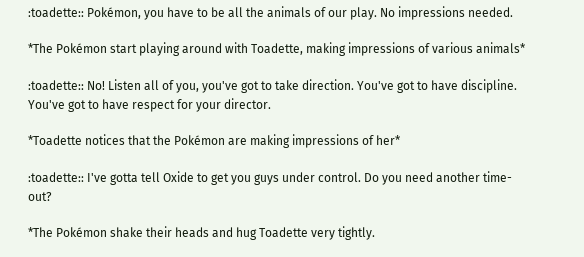:toadette:: Pokémon, you have to be all the animals of our play. No impressions needed.

*The Pokémon start playing around with Toadette, making impressions of various animals*

:toadette:: No! Listen all of you, you've got to take direction. You've got to have discipline. You've got to have respect for your director.

*Toadette notices that the Pokémon are making impressions of her*

:toadette:: I've gotta tell Oxide to get you guys under control. Do you need another time-out?

*The Pokémon shake their heads and hug Toadette very tightly.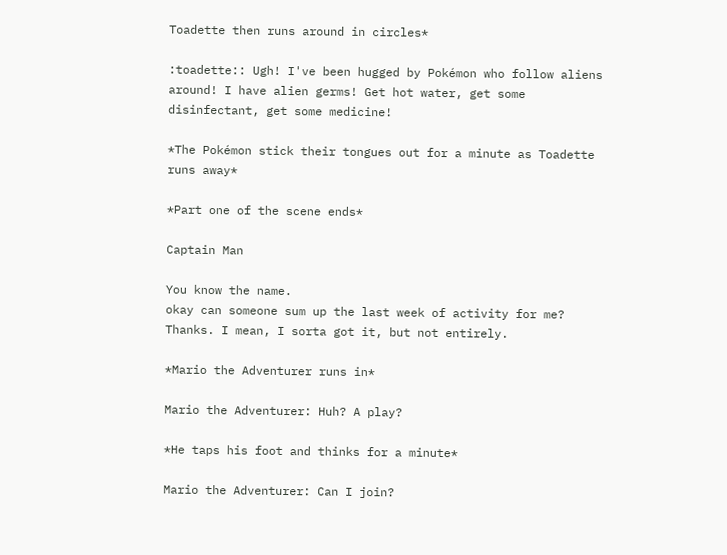Toadette then runs around in circles*

:toadette:: Ugh! I've been hugged by Pokémon who follow aliens around! I have alien germs! Get hot water, get some disinfectant, get some medicine!

*The Pokémon stick their tongues out for a minute as Toadette runs away*

*Part one of the scene ends*

Captain Man

You know the name.
okay can someone sum up the last week of activity for me? Thanks. I mean, I sorta got it, but not entirely.

*Mario the Adventurer runs in*

Mario the Adventurer: Huh? A play?

*He taps his foot and thinks for a minute*

Mario the Adventurer: Can I join?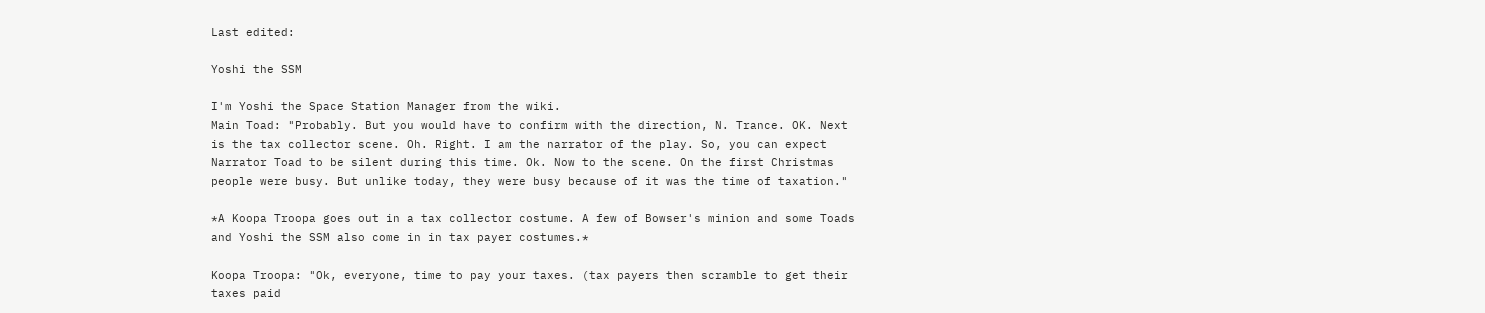Last edited:

Yoshi the SSM

I'm Yoshi the Space Station Manager from the wiki.
Main Toad: "Probably. But you would have to confirm with the direction, N. Trance. OK. Next is the tax collector scene. Oh. Right. I am the narrator of the play. So, you can expect Narrator Toad to be silent during this time. Ok. Now to the scene. On the first Christmas people were busy. But unlike today, they were busy because of it was the time of taxation."

*A Koopa Troopa goes out in a tax collector costume. A few of Bowser's minion and some Toads and Yoshi the SSM also come in in tax payer costumes.*

Koopa Troopa: "Ok, everyone, time to pay your taxes. (tax payers then scramble to get their taxes paid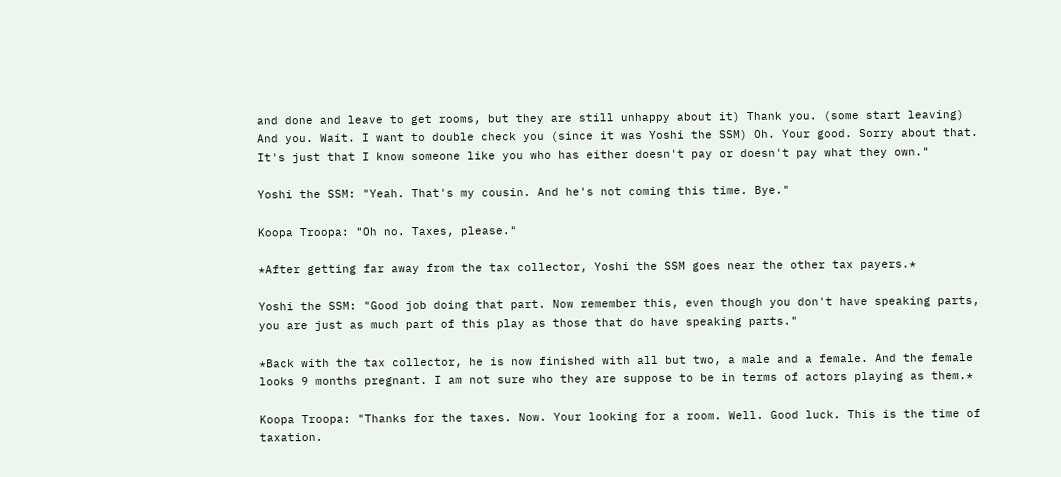and done and leave to get rooms, but they are still unhappy about it) Thank you. (some start leaving) And you. Wait. I want to double check you (since it was Yoshi the SSM) Oh. Your good. Sorry about that. It's just that I know someone like you who has either doesn't pay or doesn't pay what they own."

Yoshi the SSM: "Yeah. That's my cousin. And he's not coming this time. Bye."

Koopa Troopa: "Oh no. Taxes, please."

*After getting far away from the tax collector, Yoshi the SSM goes near the other tax payers.*

Yoshi the SSM: "Good job doing that part. Now remember this, even though you don't have speaking parts, you are just as much part of this play as those that do have speaking parts."

*Back with the tax collector, he is now finished with all but two, a male and a female. And the female looks 9 months pregnant. I am not sure who they are suppose to be in terms of actors playing as them.*

Koopa Troopa: "Thanks for the taxes. Now. Your looking for a room. Well. Good luck. This is the time of taxation.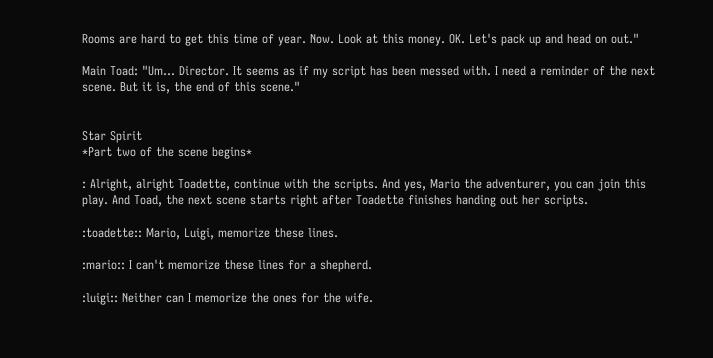Rooms are hard to get this time of year. Now. Look at this money. OK. Let's pack up and head on out."

Main Toad: "Um... Director. It seems as if my script has been messed with. I need a reminder of the next scene. But it is, the end of this scene."


Star Spirit
*Part two of the scene begins*

: Alright, alright Toadette, continue with the scripts. And yes, Mario the adventurer, you can join this play. And Toad, the next scene starts right after Toadette finishes handing out her scripts.

:toadette:: Mario, Luigi, memorize these lines.

:mario:: I can't memorize these lines for a shepherd.

:luigi:: Neither can I memorize the ones for the wife.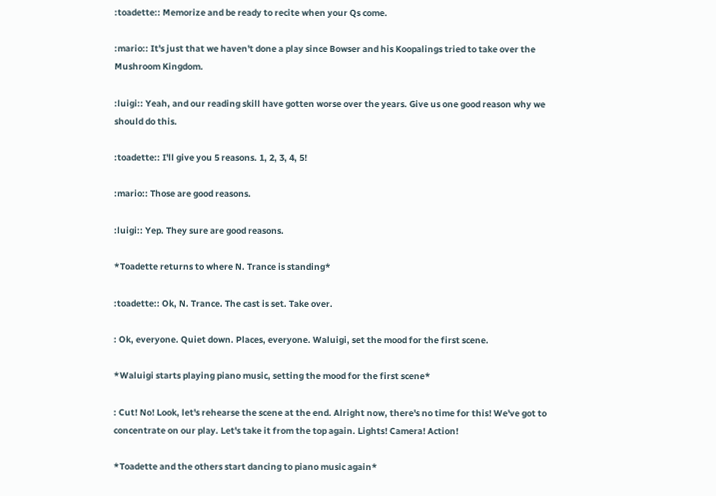:toadette:: Memorize and be ready to recite when your Qs come.

:mario:: It's just that we haven't done a play since Bowser and his Koopalings tried to take over the Mushroom Kingdom.

:luigi:: Yeah, and our reading skill have gotten worse over the years. Give us one good reason why we should do this.

:toadette:: I'll give you 5 reasons. 1, 2, 3, 4, 5!

:mario:: Those are good reasons.

:luigi:: Yep. They sure are good reasons.

*Toadette returns to where N. Trance is standing*

:toadette:: Ok, N. Trance. The cast is set. Take over.

: Ok, everyone. Quiet down. Places, everyone. Waluigi, set the mood for the first scene.

*Waluigi starts playing piano music, setting the mood for the first scene*

: Cut! No! Look, let's rehearse the scene at the end. Alright now, there's no time for this! We've got to concentrate on our play. Let's take it from the top again. Lights! Camera! Action!

*Toadette and the others start dancing to piano music again*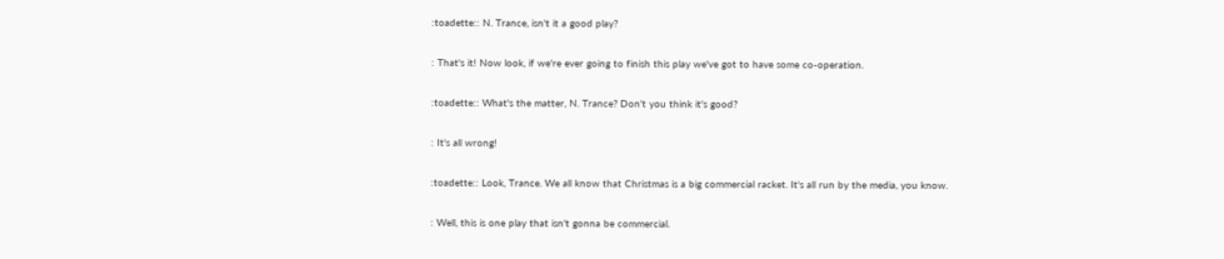:toadette:: N. Trance, isn't it a good play?

: That's it! Now look, if we're ever going to finish this play we've got to have some co-operation.

:toadette:: What's the matter, N. Trance? Don't you think it's good?

: It's all wrong!

:toadette:: Look, Trance. We all know that Christmas is a big commercial racket. It's all run by the media, you know.

: Well, this is one play that isn't gonna be commercial.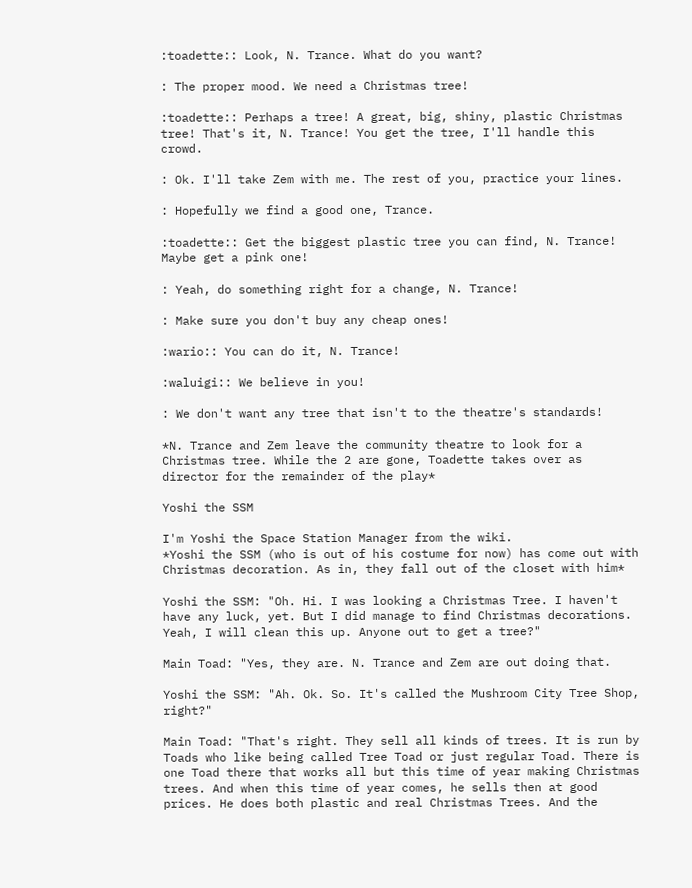:toadette:: Look, N. Trance. What do you want?

: The proper mood. We need a Christmas tree!

:toadette:: Perhaps a tree! A great, big, shiny, plastic Christmas tree! That's it, N. Trance! You get the tree, I'll handle this crowd.

: Ok. I'll take Zem with me. The rest of you, practice your lines.

: Hopefully we find a good one, Trance.

:toadette:: Get the biggest plastic tree you can find, N. Trance! Maybe get a pink one!

: Yeah, do something right for a change, N. Trance!

: Make sure you don't buy any cheap ones!

:wario:: You can do it, N. Trance!

:waluigi:: We believe in you!

: We don't want any tree that isn't to the theatre's standards!

*N. Trance and Zem leave the community theatre to look for a Christmas tree. While the 2 are gone, Toadette takes over as director for the remainder of the play*

Yoshi the SSM

I'm Yoshi the Space Station Manager from the wiki.
*Yoshi the SSM (who is out of his costume for now) has come out with Christmas decoration. As in, they fall out of the closet with him*

Yoshi the SSM: "Oh. Hi. I was looking a Christmas Tree. I haven't have any luck, yet. But I did manage to find Christmas decorations. Yeah, I will clean this up. Anyone out to get a tree?"

Main Toad: "Yes, they are. N. Trance and Zem are out doing that.

Yoshi the SSM: "Ah. Ok. So. It's called the Mushroom City Tree Shop, right?"

Main Toad: "That's right. They sell all kinds of trees. It is run by Toads who like being called Tree Toad or just regular Toad. There is one Toad there that works all but this time of year making Christmas trees. And when this time of year comes, he sells then at good prices. He does both plastic and real Christmas Trees. And the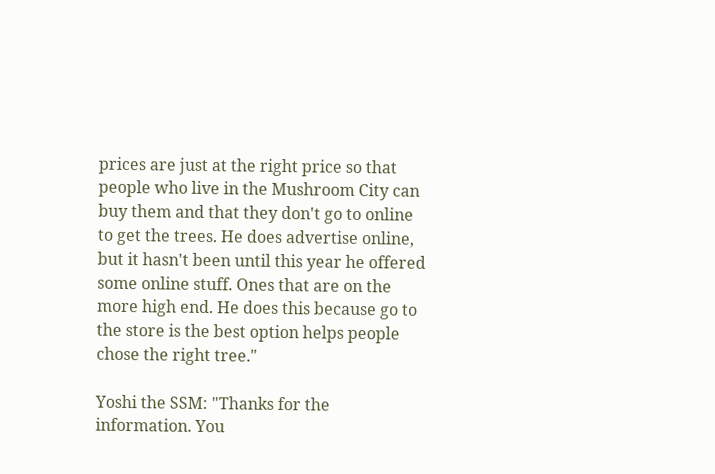prices are just at the right price so that people who live in the Mushroom City can buy them and that they don't go to online to get the trees. He does advertise online, but it hasn't been until this year he offered some online stuff. Ones that are on the more high end. He does this because go to the store is the best option helps people chose the right tree."

Yoshi the SSM: "Thanks for the information. You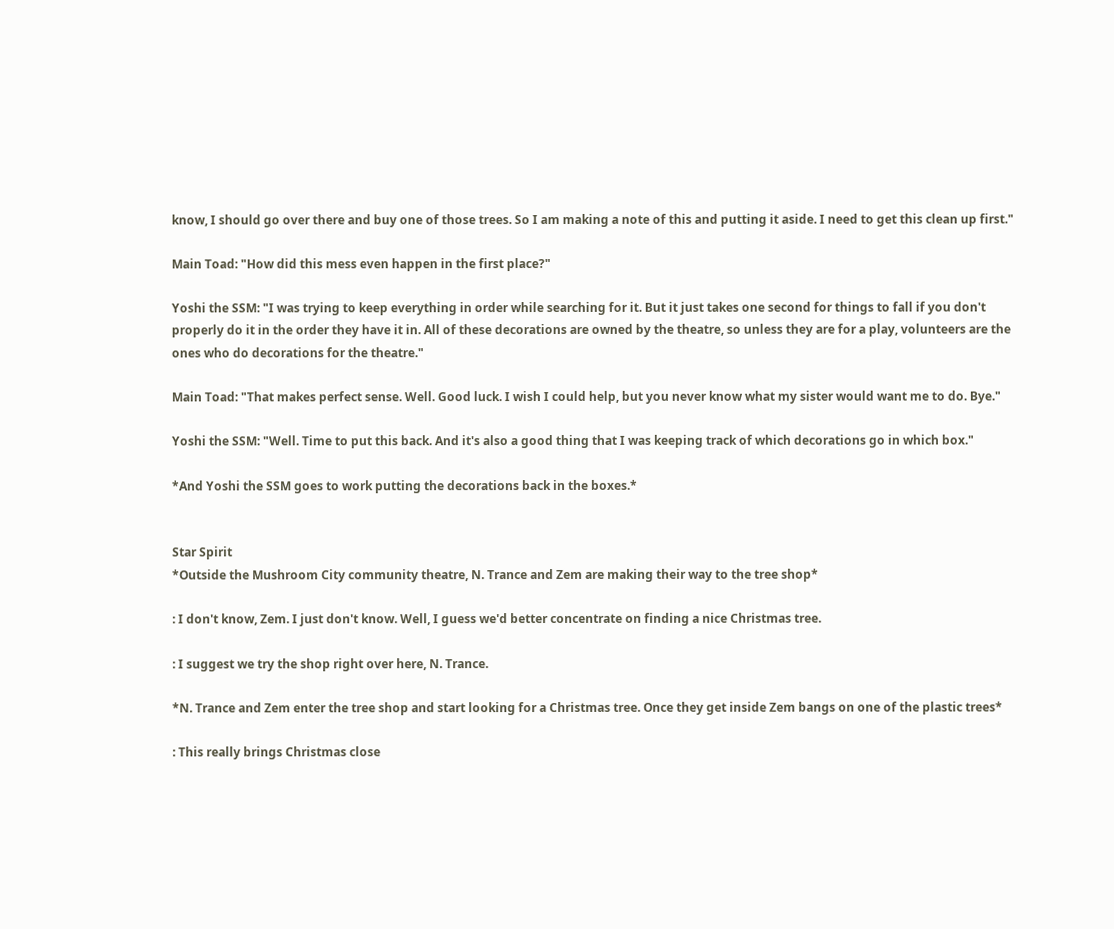know, I should go over there and buy one of those trees. So I am making a note of this and putting it aside. I need to get this clean up first."

Main Toad: "How did this mess even happen in the first place?"

Yoshi the SSM: "I was trying to keep everything in order while searching for it. But it just takes one second for things to fall if you don't properly do it in the order they have it in. All of these decorations are owned by the theatre, so unless they are for a play, volunteers are the ones who do decorations for the theatre."

Main Toad: "That makes perfect sense. Well. Good luck. I wish I could help, but you never know what my sister would want me to do. Bye."

Yoshi the SSM: "Well. Time to put this back. And it's also a good thing that I was keeping track of which decorations go in which box."

*And Yoshi the SSM goes to work putting the decorations back in the boxes.*


Star Spirit
*Outside the Mushroom City community theatre, N. Trance and Zem are making their way to the tree shop*

: I don't know, Zem. I just don't know. Well, I guess we'd better concentrate on finding a nice Christmas tree.

: I suggest we try the shop right over here, N. Trance.

*N. Trance and Zem enter the tree shop and start looking for a Christmas tree. Once they get inside Zem bangs on one of the plastic trees*

: This really brings Christmas close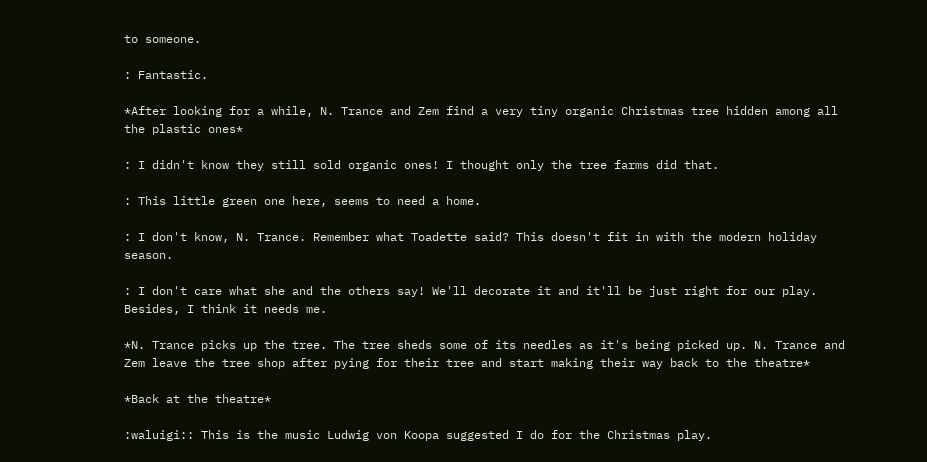to someone.

: Fantastic.

*After looking for a while, N. Trance and Zem find a very tiny organic Christmas tree hidden among all the plastic ones*

: I didn't know they still sold organic ones! I thought only the tree farms did that.

: This little green one here, seems to need a home.

: I don't know, N. Trance. Remember what Toadette said? This doesn't fit in with the modern holiday season.

: I don't care what she and the others say! We'll decorate it and it'll be just right for our play. Besides, I think it needs me.

*N. Trance picks up the tree. The tree sheds some of its needles as it's being picked up. N. Trance and Zem leave the tree shop after pying for their tree and start making their way back to the theatre*

*Back at the theatre*

:waluigi:: This is the music Ludwig von Koopa suggested I do for the Christmas play.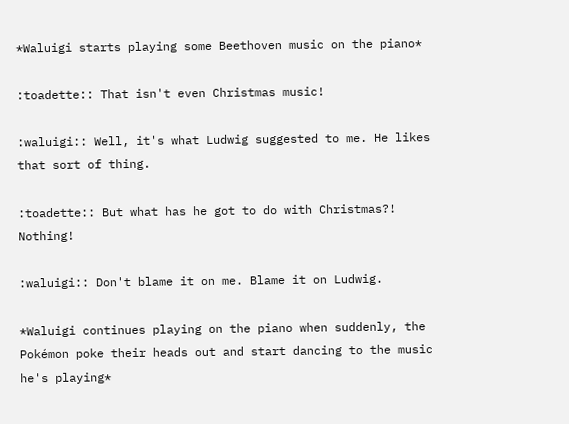*Waluigi starts playing some Beethoven music on the piano*

:toadette:: That isn't even Christmas music!

:waluigi:: Well, it's what Ludwig suggested to me. He likes that sort of thing.

:toadette:: But what has he got to do with Christmas?! Nothing!

:waluigi:: Don't blame it on me. Blame it on Ludwig.

*Waluigi continues playing on the piano when suddenly, the Pokémon poke their heads out and start dancing to the music he's playing*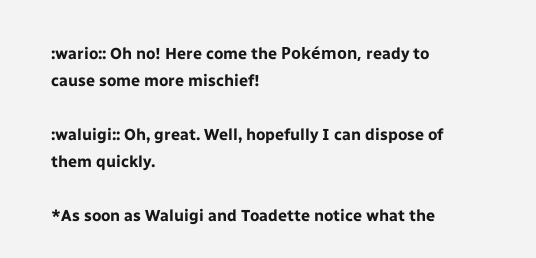:wario:: Oh no! Here come the Pokémon, ready to cause some more mischief!

:waluigi:: Oh, great. Well, hopefully I can dispose of them quickly.

*As soon as Waluigi and Toadette notice what the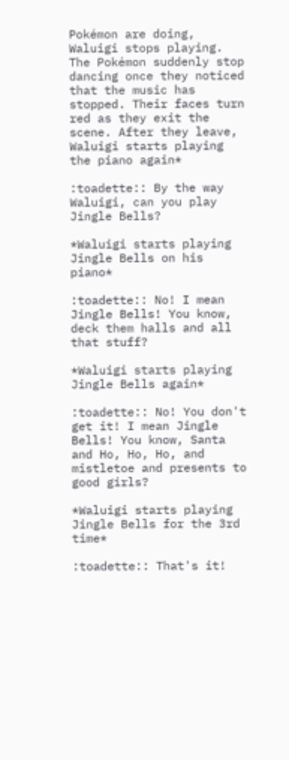Pokémon are doing, Waluigi stops playing. The Pokémon suddenly stop dancing once they noticed that the music has stopped. Their faces turn red as they exit the scene. After they leave, Waluigi starts playing the piano again*

:toadette:: By the way Waluigi, can you play Jingle Bells?

*Waluigi starts playing Jingle Bells on his piano*

:toadette:: No! I mean Jingle Bells! You know, deck them halls and all that stuff?

*Waluigi starts playing Jingle Bells again*

:toadette:: No! You don't get it! I mean Jingle Bells! You know, Santa and Ho, Ho, Ho, and mistletoe and presents to good girls?

*Waluigi starts playing Jingle Bells for the 3rd time*

:toadette:: That's it!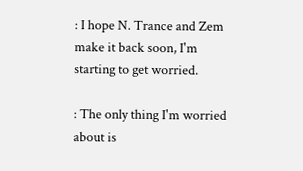: I hope N. Trance and Zem make it back soon, I'm starting to get worried.

: The only thing I'm worried about is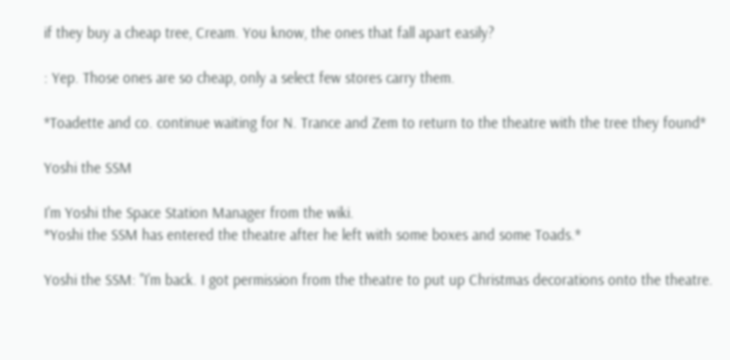if they buy a cheap tree, Cream. You know, the ones that fall apart easily?

: Yep. Those ones are so cheap, only a select few stores carry them.

*Toadette and co. continue waiting for N. Trance and Zem to return to the theatre with the tree they found*

Yoshi the SSM

I'm Yoshi the Space Station Manager from the wiki.
*Yoshi the SSM has entered the theatre after he left with some boxes and some Toads.*

Yoshi the SSM: "I'm back. I got permission from the theatre to put up Christmas decorations onto the theatre.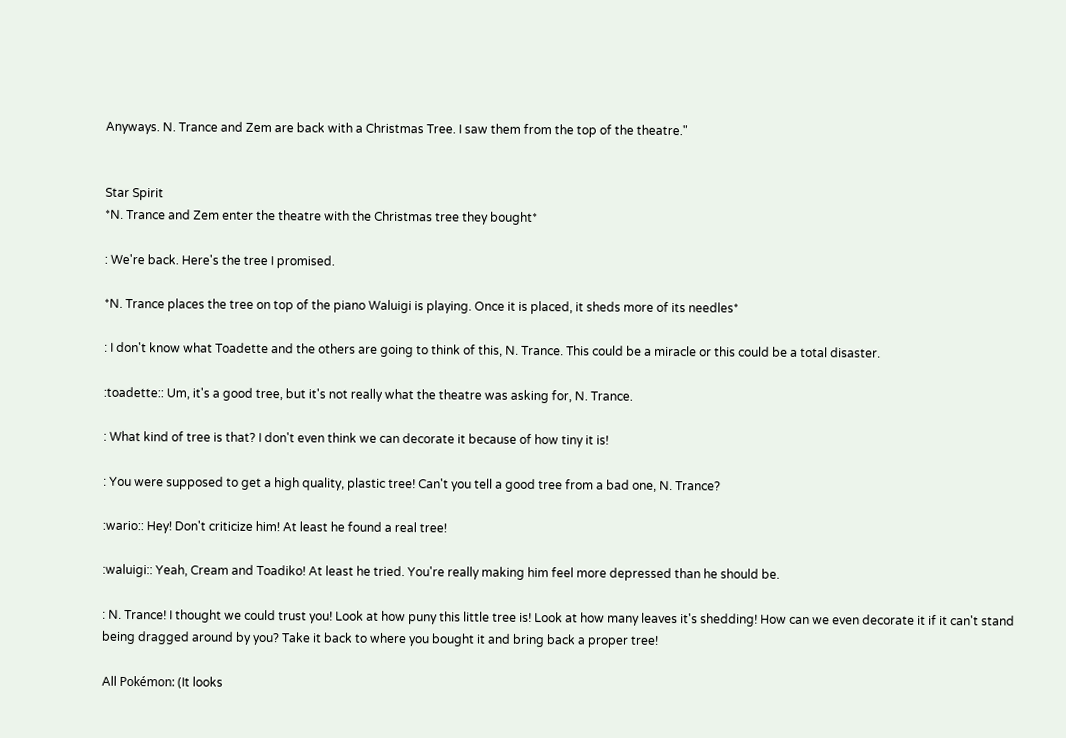Anyways. N. Trance and Zem are back with a Christmas Tree. I saw them from the top of the theatre."


Star Spirit
*N. Trance and Zem enter the theatre with the Christmas tree they bought*

: We're back. Here's the tree I promised.

*N. Trance places the tree on top of the piano Waluigi is playing. Once it is placed, it sheds more of its needles*

: I don't know what Toadette and the others are going to think of this, N. Trance. This could be a miracle or this could be a total disaster.

:toadette:: Um, it's a good tree, but it's not really what the theatre was asking for, N. Trance.

: What kind of tree is that? I don't even think we can decorate it because of how tiny it is!

: You were supposed to get a high quality, plastic tree! Can't you tell a good tree from a bad one, N. Trance?

:wario:: Hey! Don't criticize him! At least he found a real tree!

:waluigi:: Yeah, Cream and Toadiko! At least he tried. You're really making him feel more depressed than he should be.

: N. Trance! I thought we could trust you! Look at how puny this little tree is! Look at how many leaves it's shedding! How can we even decorate it if it can't stand being dragged around by you? Take it back to where you bought it and bring back a proper tree!

All Pokémon: (It looks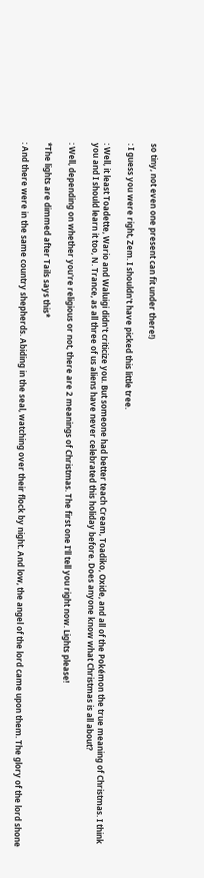so tiny, not even one present can fit under there!)

: I guess you were right, Zem. I shouldn't have picked this little tree.

: Well, it least Toadette, Wario and Waluigi didn't criticize you. But someone had better teach Cream, Toadiko, Oxide, and all of the Pokémon the true meaning of Christmas. I think you and I should learn it too, N. Trance, as all three of us aliens have never celebrated this holiday before. Does anyone know what Christmas is all about?

: Well, depending on whether you're religious or not, there are 2 meanings of Christmas. The first one I'll tell you right now. Lights please!

*The lights are dimmed after Tails says this*

: And there were in the same country shepherds. Abiding in the seal, watching over their flock by night. And low, the angel of the lord came upon them. The glory of the lord shone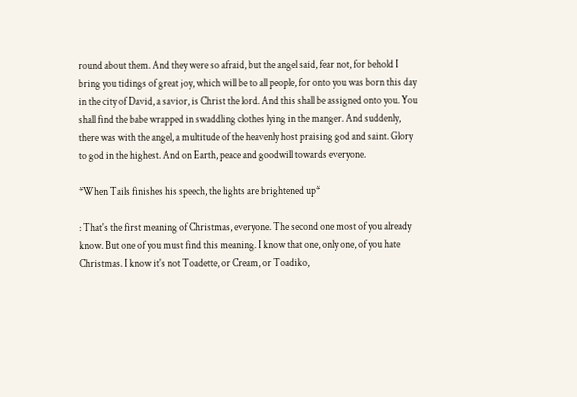round about them. And they were so afraid, but the angel said, fear not, for behold I bring you tidings of great joy, which will be to all people, for onto you was born this day in the city of David, a savior, is Christ the lord. And this shall be assigned onto you. You shall find the babe wrapped in swaddling clothes lying in the manger. And suddenly, there was with the angel, a multitude of the heavenly host praising god and saint. Glory to god in the highest. And on Earth, peace and goodwill towards everyone.

*When Tails finishes his speech, the lights are brightened up*

: That's the first meaning of Christmas, everyone. The second one most of you already know. But one of you must find this meaning. I know that one, only one, of you hate Christmas. I know it's not Toadette, or Cream, or Toadiko,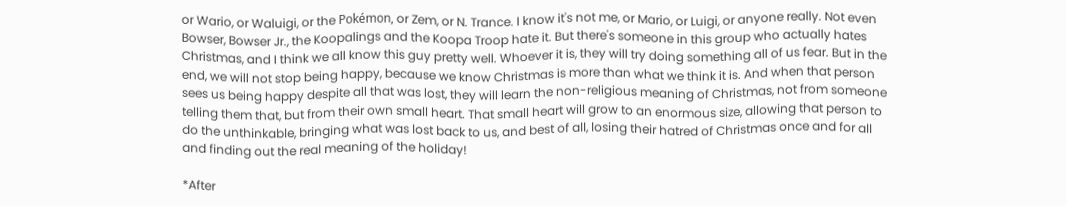or Wario, or Waluigi, or the Pokémon, or Zem, or N. Trance. I know it's not me, or Mario, or Luigi, or anyone really. Not even Bowser, Bowser Jr., the Koopalings and the Koopa Troop hate it. But there's someone in this group who actually hates Christmas, and I think we all know this guy pretty well. Whoever it is, they will try doing something all of us fear. But in the end, we will not stop being happy, because we know Christmas is more than what we think it is. And when that person sees us being happy despite all that was lost, they will learn the non-religious meaning of Christmas, not from someone telling them that, but from their own small heart. That small heart will grow to an enormous size, allowing that person to do the unthinkable, bringing what was lost back to us, and best of all, losing their hatred of Christmas once and for all and finding out the real meaning of the holiday!

*After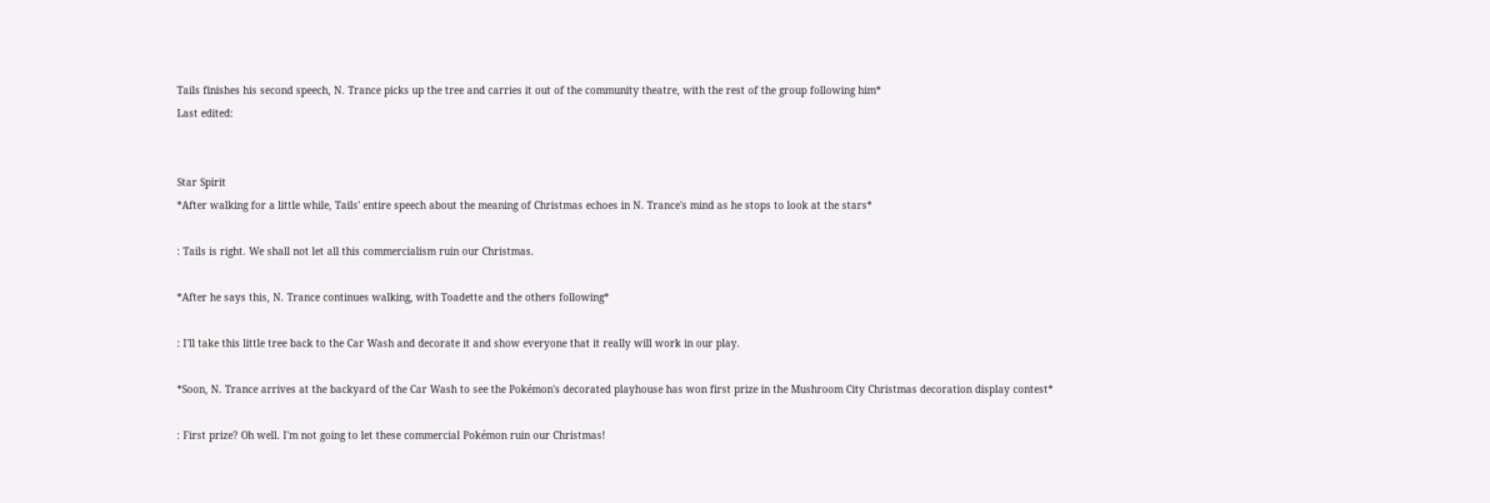Tails finishes his second speech, N. Trance picks up the tree and carries it out of the community theatre, with the rest of the group following him*
Last edited:


Star Spirit
*After walking for a little while, Tails' entire speech about the meaning of Christmas echoes in N. Trance's mind as he stops to look at the stars*

: Tails is right. We shall not let all this commercialism ruin our Christmas.

*After he says this, N. Trance continues walking, with Toadette and the others following*

: I'll take this little tree back to the Car Wash and decorate it and show everyone that it really will work in our play.

*Soon, N. Trance arrives at the backyard of the Car Wash to see the Pokémon's decorated playhouse has won first prize in the Mushroom City Christmas decoration display contest*

: First prize? Oh well. I'm not going to let these commercial Pokémon ruin our Christmas!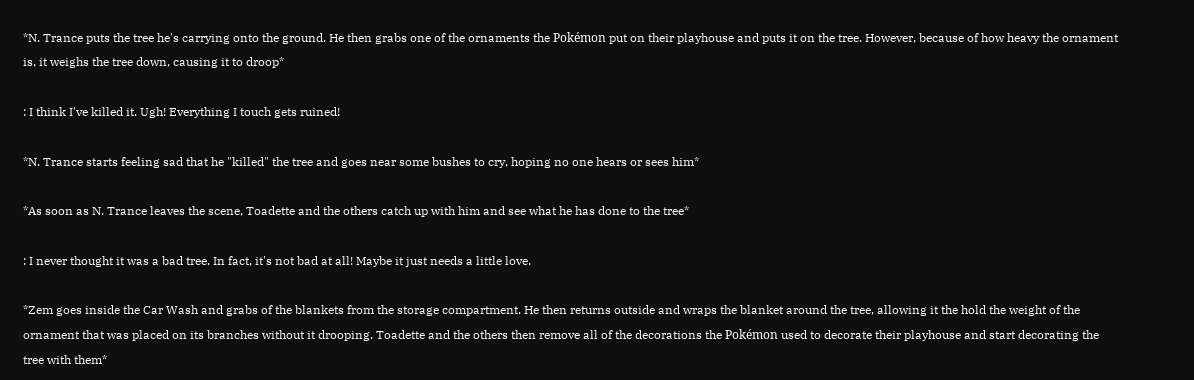*N. Trance puts the tree he's carrying onto the ground. He then grabs one of the ornaments the Pokémon put on their playhouse and puts it on the tree. However, because of how heavy the ornament is, it weighs the tree down, causing it to droop*

: I think I've killed it. Ugh! Everything I touch gets ruined!

*N. Trance starts feeling sad that he "killed" the tree and goes near some bushes to cry, hoping no one hears or sees him*

*As soon as N. Trance leaves the scene, Toadette and the others catch up with him and see what he has done to the tree*

: I never thought it was a bad tree. In fact, it's not bad at all! Maybe it just needs a little love.

*Zem goes inside the Car Wash and grabs of the blankets from the storage compartment. He then returns outside and wraps the blanket around the tree, allowing it the hold the weight of the ornament that was placed on its branches without it drooping. Toadette and the others then remove all of the decorations the Pokémon used to decorate their playhouse and start decorating the tree with them*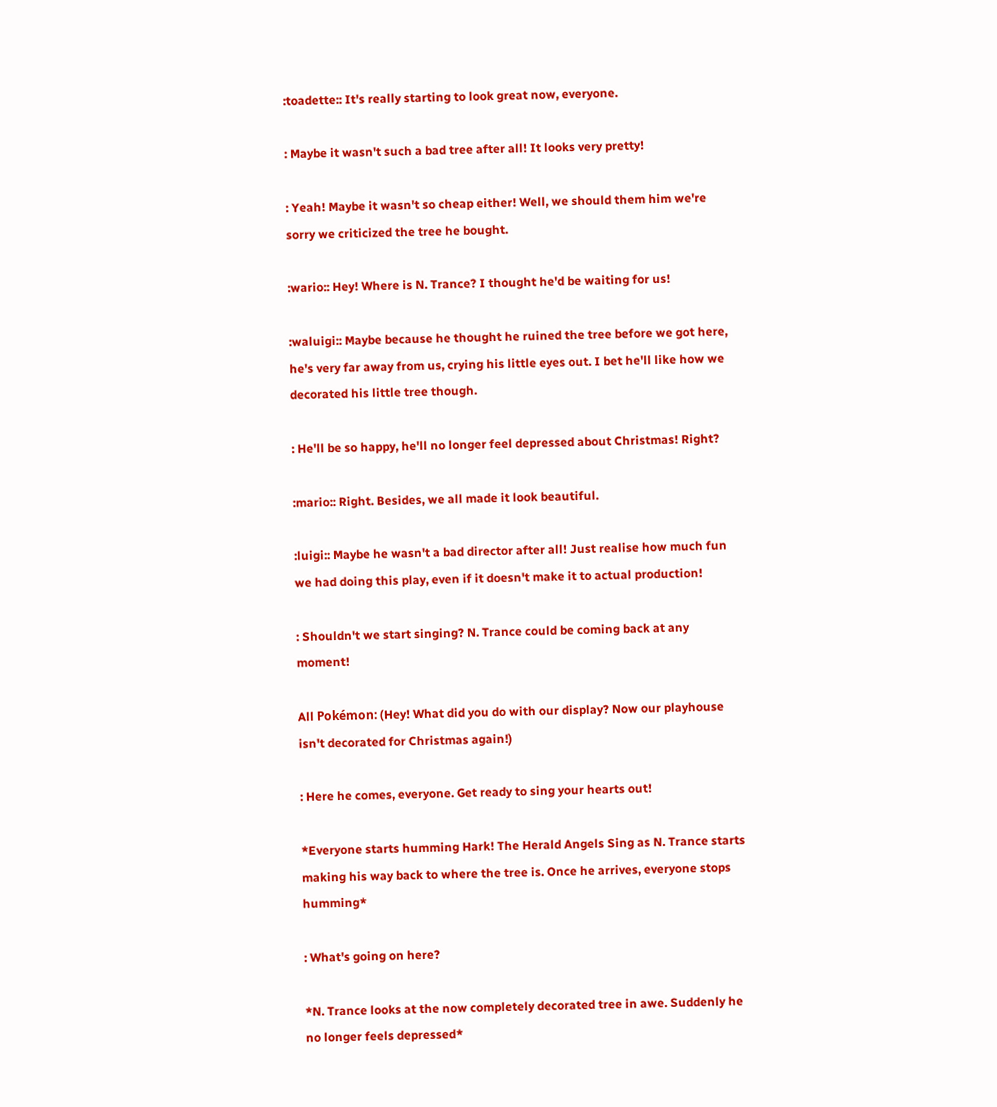:toadette:: It's really starting to look great now, everyone.

: Maybe it wasn't such a bad tree after all! It looks very pretty!

: Yeah! Maybe it wasn't so cheap either! Well, we should them him we're sorry we criticized the tree he bought.

:wario:: Hey! Where is N. Trance? I thought he'd be waiting for us!

:waluigi:: Maybe because he thought he ruined the tree before we got here, he's very far away from us, crying his little eyes out. I bet he'll like how we decorated his little tree though.

: He'll be so happy, he'll no longer feel depressed about Christmas! Right?

:mario:: Right. Besides, we all made it look beautiful.

:luigi:: Maybe he wasn't a bad director after all! Just realise how much fun we had doing this play, even if it doesn't make it to actual production!

: Shouldn't we start singing? N. Trance could be coming back at any moment!

All Pokémon: (Hey! What did you do with our display? Now our playhouse isn't decorated for Christmas again!)

: Here he comes, everyone. Get ready to sing your hearts out!

*Everyone starts humming Hark! The Herald Angels Sing as N. Trance starts making his way back to where the tree is. Once he arrives, everyone stops humming*

: What's going on here?

*N. Trance looks at the now completely decorated tree in awe. Suddenly he no longer feels depressed*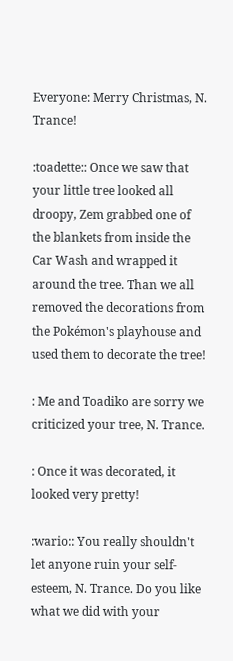Everyone: Merry Christmas, N. Trance!

:toadette:: Once we saw that your little tree looked all droopy, Zem grabbed one of the blankets from inside the Car Wash and wrapped it around the tree. Than we all removed the decorations from the Pokémon's playhouse and used them to decorate the tree!

: Me and Toadiko are sorry we criticized your tree, N. Trance.

: Once it was decorated, it looked very pretty!

:wario:: You really shouldn't let anyone ruin your self-esteem, N. Trance. Do you like what we did with your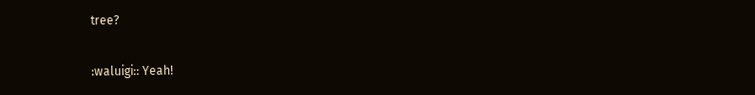tree?

:waluigi:: Yeah!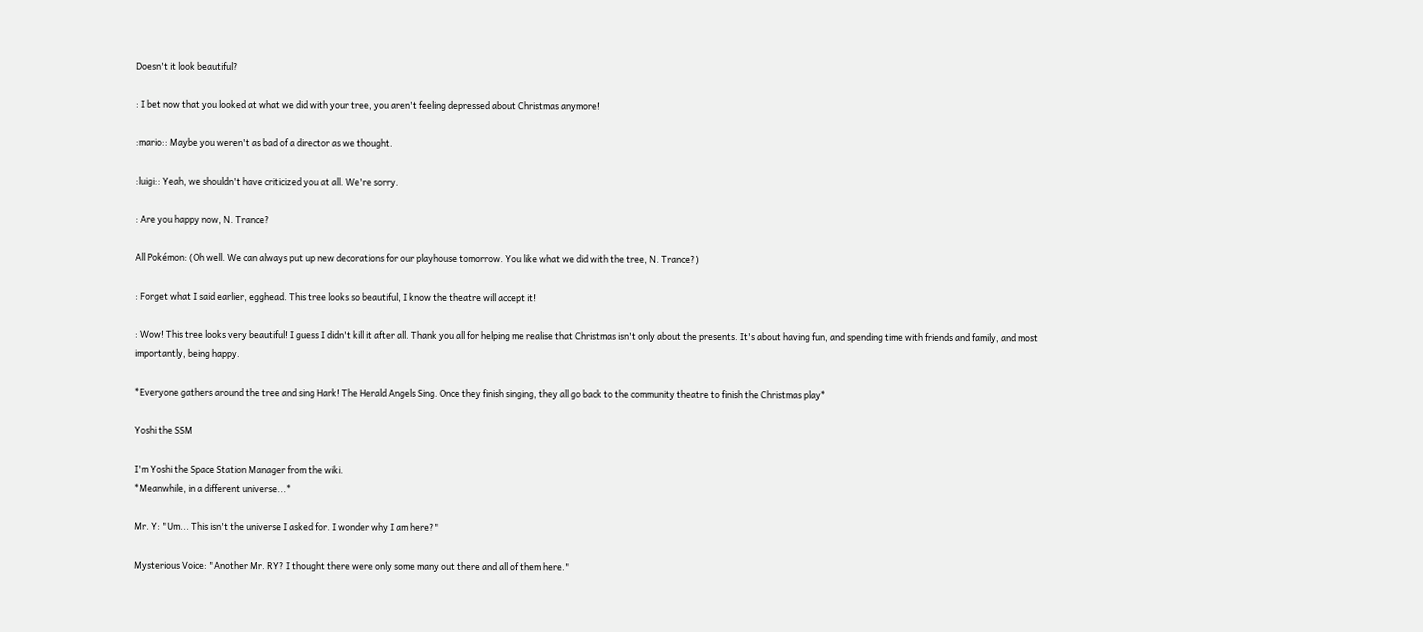Doesn't it look beautiful?

: I bet now that you looked at what we did with your tree, you aren't feeling depressed about Christmas anymore!

:mario:: Maybe you weren't as bad of a director as we thought.

:luigi:: Yeah, we shouldn't have criticized you at all. We're sorry.

: Are you happy now, N. Trance?

All Pokémon: (Oh well. We can always put up new decorations for our playhouse tomorrow. You like what we did with the tree, N. Trance?)

: Forget what I said earlier, egghead. This tree looks so beautiful, I know the theatre will accept it!

: Wow! This tree looks very beautiful! I guess I didn't kill it after all. Thank you all for helping me realise that Christmas isn't only about the presents. It's about having fun, and spending time with friends and family, and most importantly, being happy.

*Everyone gathers around the tree and sing Hark! The Herald Angels Sing. Once they finish singing, they all go back to the community theatre to finish the Christmas play*

Yoshi the SSM

I'm Yoshi the Space Station Manager from the wiki.
*Meanwhile, in a different universe...*

Mr. Y: "Um... This isn't the universe I asked for. I wonder why I am here?"

Mysterious Voice: "Another Mr. RY? I thought there were only some many out there and all of them here."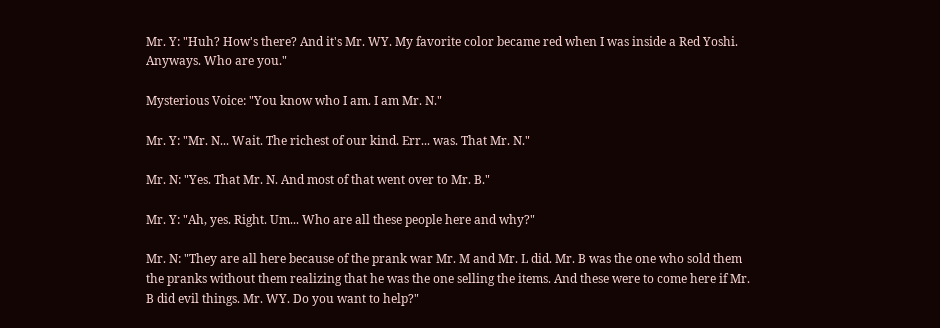Mr. Y: "Huh? How's there? And it's Mr. WY. My favorite color became red when I was inside a Red Yoshi. Anyways. Who are you."

Mysterious Voice: "You know who I am. I am Mr. N."

Mr. Y: "Mr. N... Wait. The richest of our kind. Err... was. That Mr. N."

Mr. N: "Yes. That Mr. N. And most of that went over to Mr. B."

Mr. Y: "Ah, yes. Right. Um... Who are all these people here and why?"

Mr. N: "They are all here because of the prank war Mr. M and Mr. L did. Mr. B was the one who sold them the pranks without them realizing that he was the one selling the items. And these were to come here if Mr. B did evil things. Mr. WY. Do you want to help?"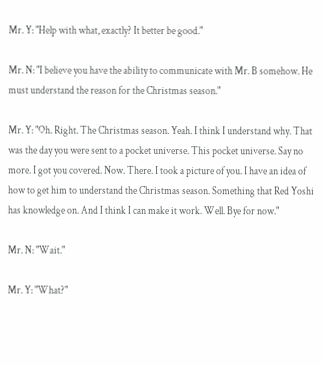Mr. Y: "Help with what, exactly? It better be good."

Mr. N: "I believe you have the ability to communicate with Mr. B somehow. He must understand the reason for the Christmas season."

Mr. Y: "Oh. Right. The Christmas season. Yeah. I think I understand why. That was the day you were sent to a pocket universe. This pocket universe. Say no more. I got you covered. Now. There. I took a picture of you. I have an idea of how to get him to understand the Christmas season. Something that Red Yoshi has knowledge on. And I think I can make it work. Well. Bye for now."

Mr. N: "Wait."

Mr. Y: "What?"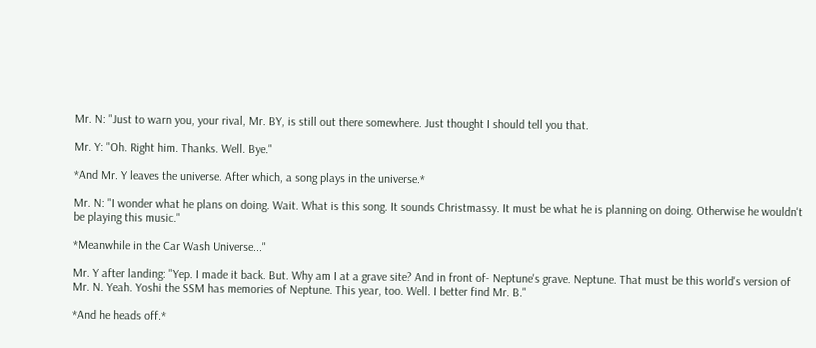Mr. N: "Just to warn you, your rival, Mr. BY, is still out there somewhere. Just thought I should tell you that.

Mr. Y: "Oh. Right him. Thanks. Well. Bye."

*And Mr. Y leaves the universe. After which, a song plays in the universe.*

Mr. N: "I wonder what he plans on doing. Wait. What is this song. It sounds Christmassy. It must be what he is planning on doing. Otherwise he wouldn't be playing this music."

*Meanwhile in the Car Wash Universe..."

Mr. Y after landing: "Yep. I made it back. But. Why am I at a grave site? And in front of- Neptune's grave. Neptune. That must be this world's version of Mr. N. Yeah. Yoshi the SSM has memories of Neptune. This year, too. Well. I better find Mr. B."

*And he heads off.*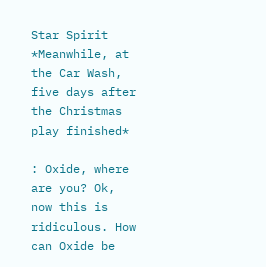Star Spirit
*Meanwhile, at the Car Wash, five days after the Christmas play finished*

: Oxide, where are you? Ok, now this is ridiculous. How can Oxide be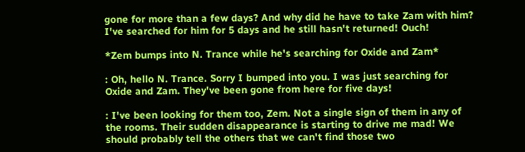gone for more than a few days? And why did he have to take Zam with him? I've searched for him for 5 days and he still hasn't returned! Ouch!

*Zem bumps into N. Trance while he's searching for Oxide and Zam*

: Oh, hello N. Trance. Sorry I bumped into you. I was just searching for Oxide and Zam. They've been gone from here for five days!

: I've been looking for them too, Zem. Not a single sign of them in any of the rooms. Their sudden disappearance is starting to drive me mad! We should probably tell the others that we can't find those two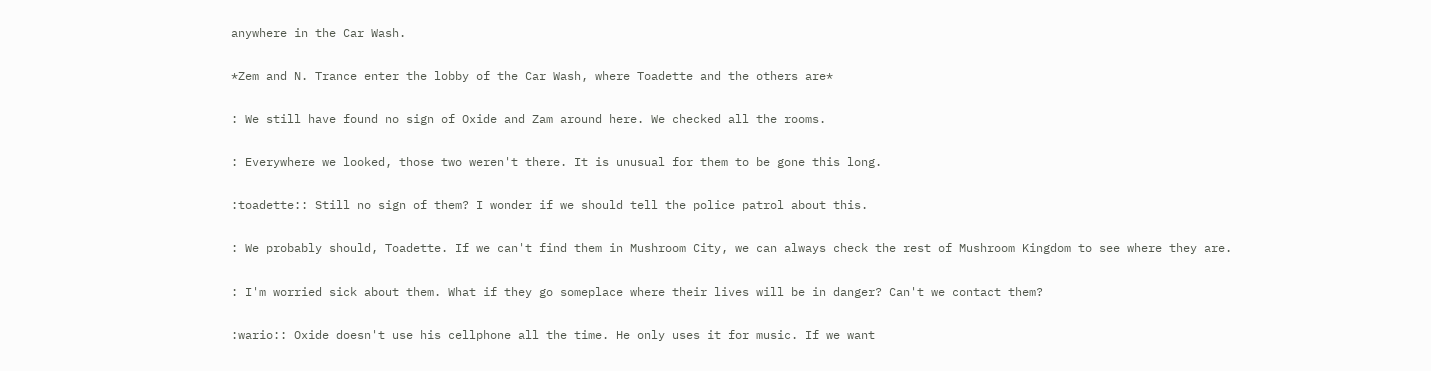anywhere in the Car Wash.

*Zem and N. Trance enter the lobby of the Car Wash, where Toadette and the others are*

: We still have found no sign of Oxide and Zam around here. We checked all the rooms.

: Everywhere we looked, those two weren't there. It is unusual for them to be gone this long.

:toadette:: Still no sign of them? I wonder if we should tell the police patrol about this.

: We probably should, Toadette. If we can't find them in Mushroom City, we can always check the rest of Mushroom Kingdom to see where they are.

: I'm worried sick about them. What if they go someplace where their lives will be in danger? Can't we contact them?

:wario:: Oxide doesn't use his cellphone all the time. He only uses it for music. If we want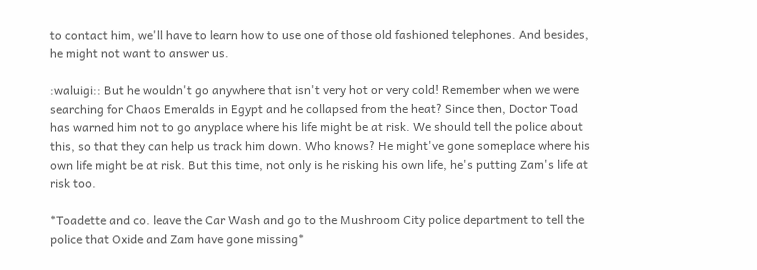to contact him, we'll have to learn how to use one of those old fashioned telephones. And besides, he might not want to answer us.

:waluigi:: But he wouldn't go anywhere that isn't very hot or very cold! Remember when we were searching for Chaos Emeralds in Egypt and he collapsed from the heat? Since then, Doctor Toad has warned him not to go anyplace where his life might be at risk. We should tell the police about this, so that they can help us track him down. Who knows? He might've gone someplace where his own life might be at risk. But this time, not only is he risking his own life, he's putting Zam's life at risk too.

*Toadette and co. leave the Car Wash and go to the Mushroom City police department to tell the police that Oxide and Zam have gone missing*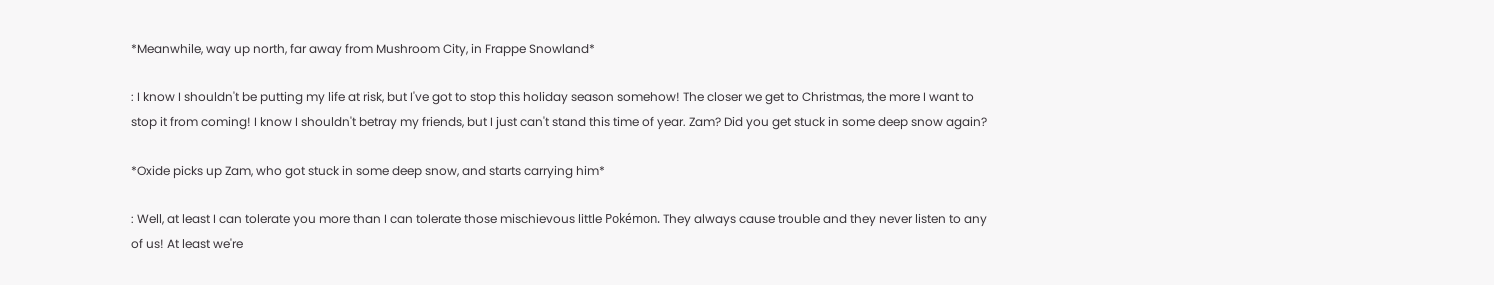*Meanwhile, way up north, far away from Mushroom City, in Frappe Snowland*

: I know I shouldn't be putting my life at risk, but I've got to stop this holiday season somehow! The closer we get to Christmas, the more I want to stop it from coming! I know I shouldn't betray my friends, but I just can't stand this time of year. Zam? Did you get stuck in some deep snow again?

*Oxide picks up Zam, who got stuck in some deep snow, and starts carrying him*

: Well, at least I can tolerate you more than I can tolerate those mischievous little Pokémon. They always cause trouble and they never listen to any of us! At least we're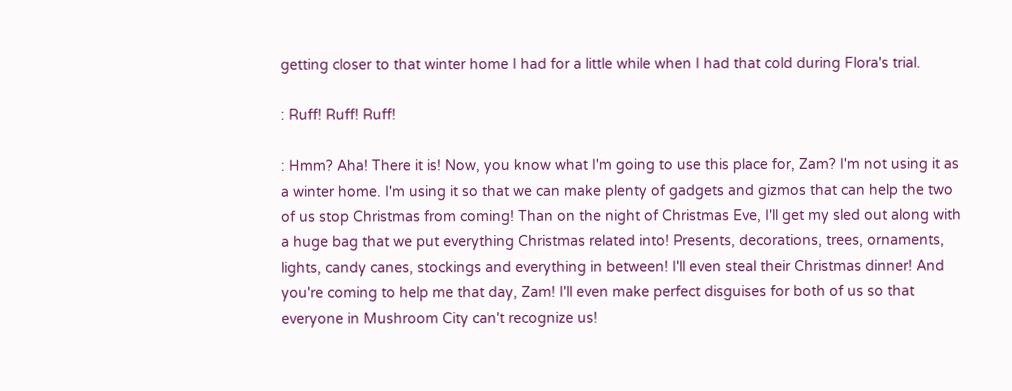getting closer to that winter home I had for a little while when I had that cold during Flora's trial.

: Ruff! Ruff! Ruff!

: Hmm? Aha! There it is! Now, you know what I'm going to use this place for, Zam? I'm not using it as a winter home. I'm using it so that we can make plenty of gadgets and gizmos that can help the two of us stop Christmas from coming! Than on the night of Christmas Eve, I'll get my sled out along with a huge bag that we put everything Christmas related into! Presents, decorations, trees, ornaments, lights, candy canes, stockings and everything in between! I'll even steal their Christmas dinner! And you're coming to help me that day, Zam! I'll even make perfect disguises for both of us so that everyone in Mushroom City can't recognize us!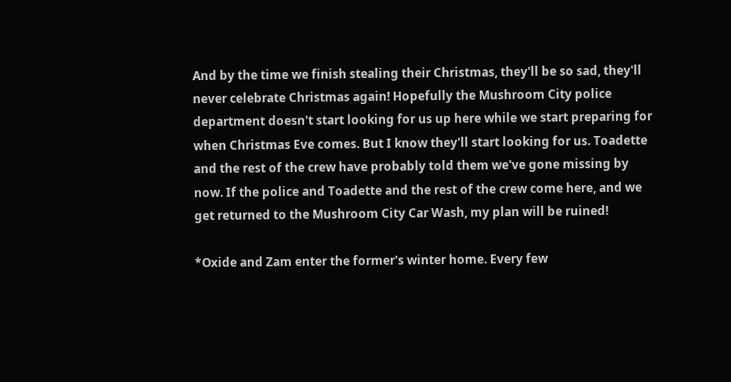And by the time we finish stealing their Christmas, they'll be so sad, they'll never celebrate Christmas again! Hopefully the Mushroom City police department doesn't start looking for us up here while we start preparing for when Christmas Eve comes. But I know they'll start looking for us. Toadette and the rest of the crew have probably told them we've gone missing by now. If the police and Toadette and the rest of the crew come here, and we get returned to the Mushroom City Car Wash, my plan will be ruined!

*Oxide and Zam enter the former's winter home. Every few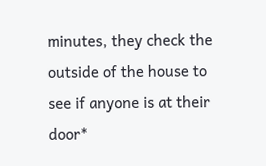minutes, they check the outside of the house to see if anyone is at their door*